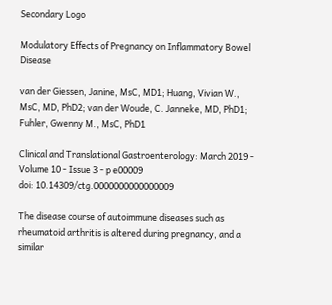Secondary Logo

Modulatory Effects of Pregnancy on Inflammatory Bowel Disease

van der Giessen, Janine, MsC, MD1; Huang, Vivian W., MsC, MD, PhD2; van der Woude, C. Janneke, MD, PhD1; Fuhler, Gwenny M., MsC, PhD1

Clinical and Translational Gastroenterology: March 2019 - Volume 10 - Issue 3 - p e00009
doi: 10.14309/ctg.0000000000000009

The disease course of autoimmune diseases such as rheumatoid arthritis is altered during pregnancy, and a similar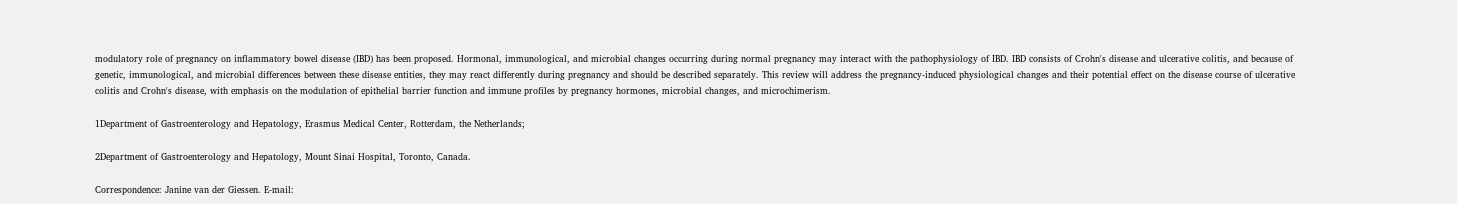modulatory role of pregnancy on inflammatory bowel disease (IBD) has been proposed. Hormonal, immunological, and microbial changes occurring during normal pregnancy may interact with the pathophysiology of IBD. IBD consists of Crohn's disease and ulcerative colitis, and because of genetic, immunological, and microbial differences between these disease entities, they may react differently during pregnancy and should be described separately. This review will address the pregnancy-induced physiological changes and their potential effect on the disease course of ulcerative colitis and Crohn's disease, with emphasis on the modulation of epithelial barrier function and immune profiles by pregnancy hormones, microbial changes, and microchimerism.

1Department of Gastroenterology and Hepatology, Erasmus Medical Center, Rotterdam, the Netherlands;

2Department of Gastroenterology and Hepatology, Mount Sinai Hospital, Toronto, Canada.

Correspondence: Janine van der Giessen. E-mail: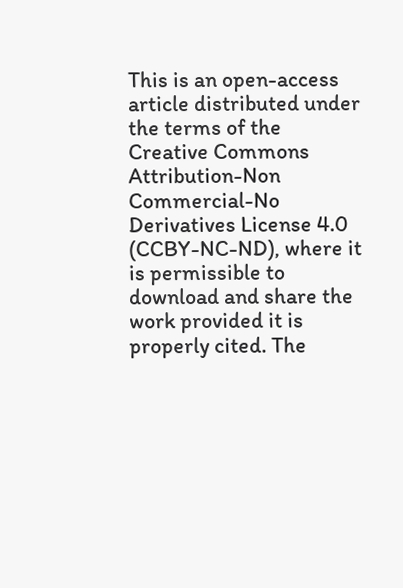This is an open-access article distributed under the terms of the Creative Commons Attribution-Non Commercial-No Derivatives License 4.0 (CCBY-NC-ND), where it is permissible to download and share the work provided it is properly cited. The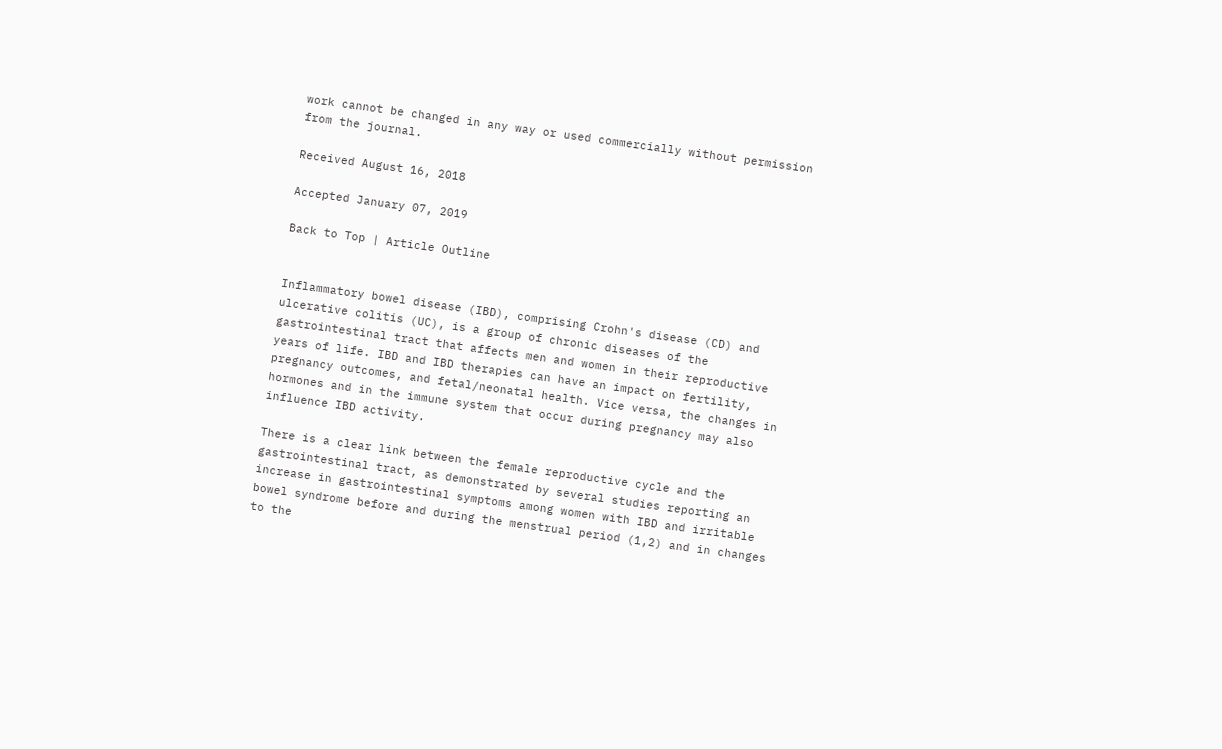work cannot be changed in any way or used commercially without permission from the journal.

Received August 16, 2018

Accepted January 07, 2019

Back to Top | Article Outline


Inflammatory bowel disease (IBD), comprising Crohn's disease (CD) and ulcerative colitis (UC), is a group of chronic diseases of the gastrointestinal tract that affects men and women in their reproductive years of life. IBD and IBD therapies can have an impact on fertility, pregnancy outcomes, and fetal/neonatal health. Vice versa, the changes in hormones and in the immune system that occur during pregnancy may also influence IBD activity.

There is a clear link between the female reproductive cycle and the gastrointestinal tract, as demonstrated by several studies reporting an increase in gastrointestinal symptoms among women with IBD and irritable bowel syndrome before and during the menstrual period (1,2) and in changes to the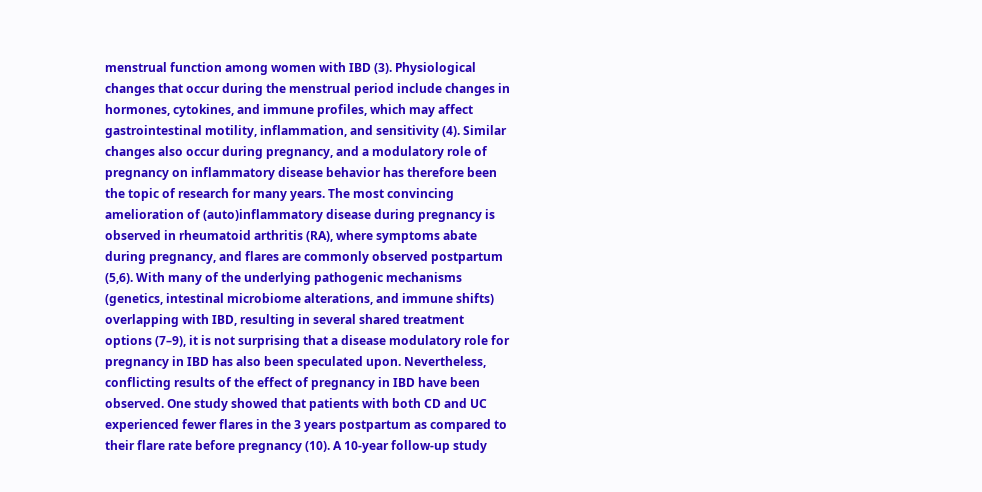menstrual function among women with IBD (3). Physiological changes that occur during the menstrual period include changes in hormones, cytokines, and immune profiles, which may affect gastrointestinal motility, inflammation, and sensitivity (4). Similar changes also occur during pregnancy, and a modulatory role of pregnancy on inflammatory disease behavior has therefore been the topic of research for many years. The most convincing amelioration of (auto)inflammatory disease during pregnancy is observed in rheumatoid arthritis (RA), where symptoms abate during pregnancy, and flares are commonly observed postpartum (5,6). With many of the underlying pathogenic mechanisms (genetics, intestinal microbiome alterations, and immune shifts) overlapping with IBD, resulting in several shared treatment options (7–9), it is not surprising that a disease modulatory role for pregnancy in IBD has also been speculated upon. Nevertheless, conflicting results of the effect of pregnancy in IBD have been observed. One study showed that patients with both CD and UC experienced fewer flares in the 3 years postpartum as compared to their flare rate before pregnancy (10). A 10-year follow-up study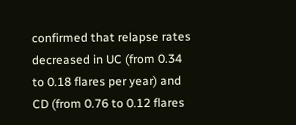confirmed that relapse rates decreased in UC (from 0.34 to 0.18 flares per year) and CD (from 0.76 to 0.12 flares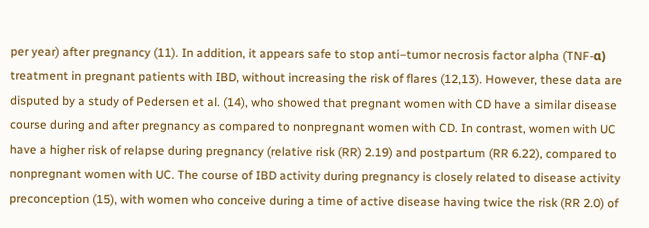per year) after pregnancy (11). In addition, it appears safe to stop anti–tumor necrosis factor alpha (TNF-α) treatment in pregnant patients with IBD, without increasing the risk of flares (12,13). However, these data are disputed by a study of Pedersen et al. (14), who showed that pregnant women with CD have a similar disease course during and after pregnancy as compared to nonpregnant women with CD. In contrast, women with UC have a higher risk of relapse during pregnancy (relative risk (RR) 2.19) and postpartum (RR 6.22), compared to nonpregnant women with UC. The course of IBD activity during pregnancy is closely related to disease activity preconception (15), with women who conceive during a time of active disease having twice the risk (RR 2.0) of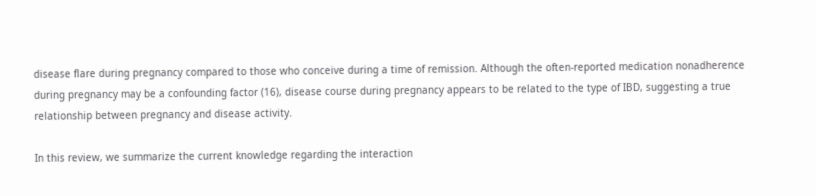disease flare during pregnancy compared to those who conceive during a time of remission. Although the often-reported medication nonadherence during pregnancy may be a confounding factor (16), disease course during pregnancy appears to be related to the type of IBD, suggesting a true relationship between pregnancy and disease activity.

In this review, we summarize the current knowledge regarding the interaction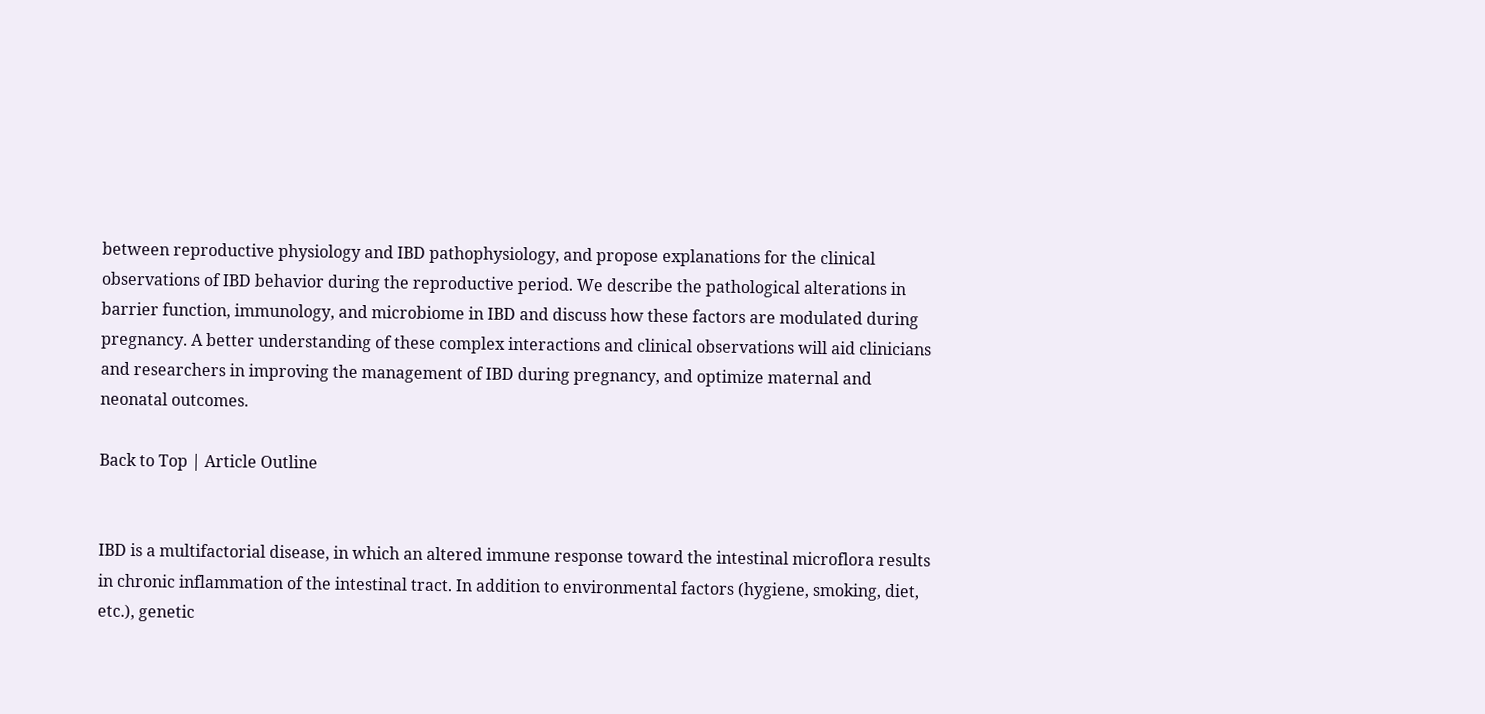between reproductive physiology and IBD pathophysiology, and propose explanations for the clinical observations of IBD behavior during the reproductive period. We describe the pathological alterations in barrier function, immunology, and microbiome in IBD and discuss how these factors are modulated during pregnancy. A better understanding of these complex interactions and clinical observations will aid clinicians and researchers in improving the management of IBD during pregnancy, and optimize maternal and neonatal outcomes.

Back to Top | Article Outline


IBD is a multifactorial disease, in which an altered immune response toward the intestinal microflora results in chronic inflammation of the intestinal tract. In addition to environmental factors (hygiene, smoking, diet, etc.), genetic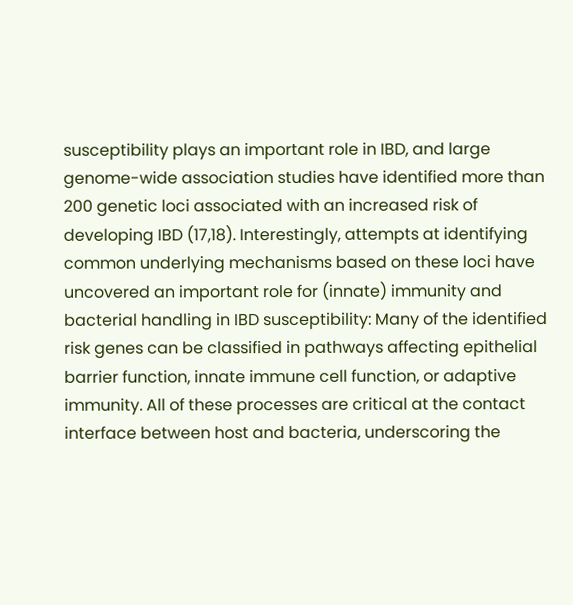susceptibility plays an important role in IBD, and large genome-wide association studies have identified more than 200 genetic loci associated with an increased risk of developing IBD (17,18). Interestingly, attempts at identifying common underlying mechanisms based on these loci have uncovered an important role for (innate) immunity and bacterial handling in IBD susceptibility: Many of the identified risk genes can be classified in pathways affecting epithelial barrier function, innate immune cell function, or adaptive immunity. All of these processes are critical at the contact interface between host and bacteria, underscoring the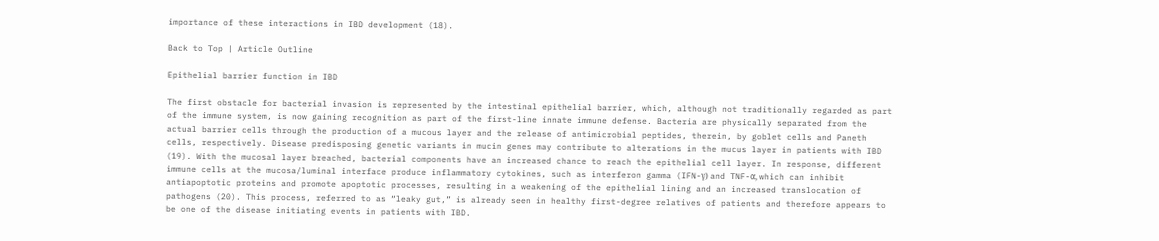importance of these interactions in IBD development (18).

Back to Top | Article Outline

Epithelial barrier function in IBD

The first obstacle for bacterial invasion is represented by the intestinal epithelial barrier, which, although not traditionally regarded as part of the immune system, is now gaining recognition as part of the first-line innate immune defense. Bacteria are physically separated from the actual barrier cells through the production of a mucous layer and the release of antimicrobial peptides, therein, by goblet cells and Paneth cells, respectively. Disease predisposing genetic variants in mucin genes may contribute to alterations in the mucus layer in patients with IBD (19). With the mucosal layer breached, bacterial components have an increased chance to reach the epithelial cell layer. In response, different immune cells at the mucosa/luminal interface produce inflammatory cytokines, such as interferon gamma (IFN-γ) and TNF-α, which can inhibit antiapoptotic proteins and promote apoptotic processes, resulting in a weakening of the epithelial lining and an increased translocation of pathogens (20). This process, referred to as “leaky gut,” is already seen in healthy first-degree relatives of patients and therefore appears to be one of the disease initiating events in patients with IBD.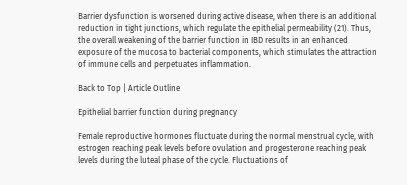Barrier dysfunction is worsened during active disease, when there is an additional reduction in tight junctions, which regulate the epithelial permeability (21). Thus, the overall weakening of the barrier function in IBD results in an enhanced exposure of the mucosa to bacterial components, which stimulates the attraction of immune cells and perpetuates inflammation.

Back to Top | Article Outline

Epithelial barrier function during pregnancy

Female reproductive hormones fluctuate during the normal menstrual cycle, with estrogen reaching peak levels before ovulation and progesterone reaching peak levels during the luteal phase of the cycle. Fluctuations of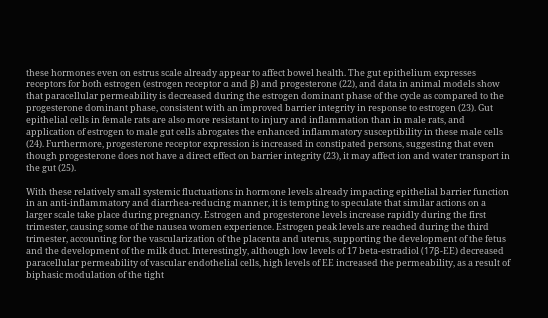these hormones even on estrus scale already appear to affect bowel health. The gut epithelium expresses receptors for both estrogen (estrogen receptor α and β) and progesterone (22), and data in animal models show that paracellular permeability is decreased during the estrogen dominant phase of the cycle as compared to the progesterone dominant phase, consistent with an improved barrier integrity in response to estrogen (23). Gut epithelial cells in female rats are also more resistant to injury and inflammation than in male rats, and application of estrogen to male gut cells abrogates the enhanced inflammatory susceptibility in these male cells (24). Furthermore, progesterone receptor expression is increased in constipated persons, suggesting that even though progesterone does not have a direct effect on barrier integrity (23), it may affect ion and water transport in the gut (25).

With these relatively small systemic fluctuations in hormone levels already impacting epithelial barrier function in an anti-inflammatory and diarrhea-reducing manner, it is tempting to speculate that similar actions on a larger scale take place during pregnancy. Estrogen and progesterone levels increase rapidly during the first trimester, causing some of the nausea women experience. Estrogen peak levels are reached during the third trimester, accounting for the vascularization of the placenta and uterus, supporting the development of the fetus and the development of the milk duct. Interestingly, although low levels of 17 beta-estradiol (17β-EE) decreased paracellular permeability of vascular endothelial cells, high levels of EE increased the permeability, as a result of biphasic modulation of the tight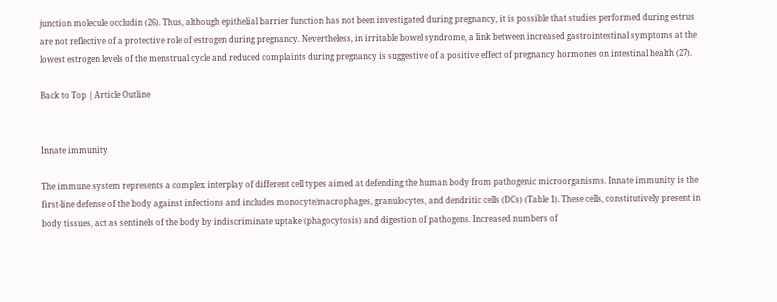junction molecule occludin (26). Thus, although epithelial barrier function has not been investigated during pregnancy, it is possible that studies performed during estrus are not reflective of a protective role of estrogen during pregnancy. Nevertheless, in irritable bowel syndrome, a link between increased gastrointestinal symptoms at the lowest estrogen levels of the menstrual cycle and reduced complaints during pregnancy is suggestive of a positive effect of pregnancy hormones on intestinal health (27).

Back to Top | Article Outline


Innate immunity

The immune system represents a complex interplay of different cell types aimed at defending the human body from pathogenic microorganisms. Innate immunity is the first-line defense of the body against infections and includes monocyte/macrophages, granulocytes, and dendritic cells (DCs) (Table 1). These cells, constitutively present in body tissues, act as sentinels of the body by indiscriminate uptake (phagocytosis) and digestion of pathogens. Increased numbers of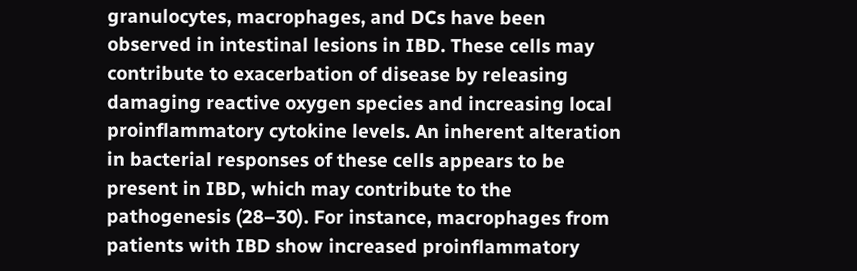granulocytes, macrophages, and DCs have been observed in intestinal lesions in IBD. These cells may contribute to exacerbation of disease by releasing damaging reactive oxygen species and increasing local proinflammatory cytokine levels. An inherent alteration in bacterial responses of these cells appears to be present in IBD, which may contribute to the pathogenesis (28–30). For instance, macrophages from patients with IBD show increased proinflammatory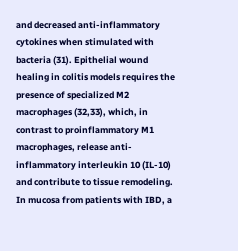and decreased anti-inflammatory cytokines when stimulated with bacteria (31). Epithelial wound healing in colitis models requires the presence of specialized M2 macrophages (32,33), which, in contrast to proinflammatory M1 macrophages, release anti-inflammatory interleukin 10 (IL-10) and contribute to tissue remodeling. In mucosa from patients with IBD, a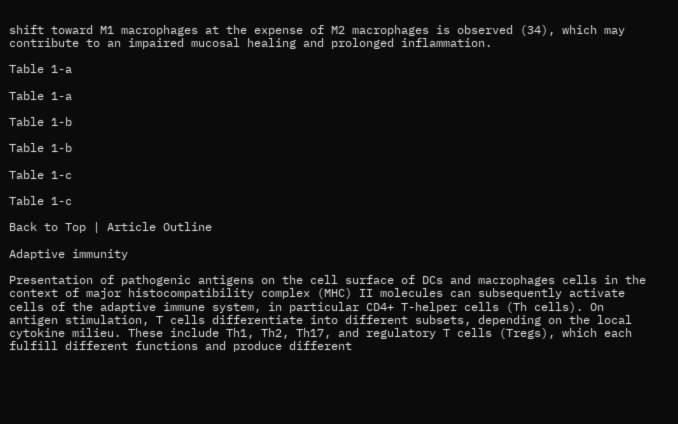shift toward M1 macrophages at the expense of M2 macrophages is observed (34), which may contribute to an impaired mucosal healing and prolonged inflammation.

Table 1-a

Table 1-a

Table 1-b

Table 1-b

Table 1-c

Table 1-c

Back to Top | Article Outline

Adaptive immunity

Presentation of pathogenic antigens on the cell surface of DCs and macrophages cells in the context of major histocompatibility complex (MHC) II molecules can subsequently activate cells of the adaptive immune system, in particular CD4+ T-helper cells (Th cells). On antigen stimulation, T cells differentiate into different subsets, depending on the local cytokine milieu. These include Th1, Th2, Th17, and regulatory T cells (Tregs), which each fulfill different functions and produce different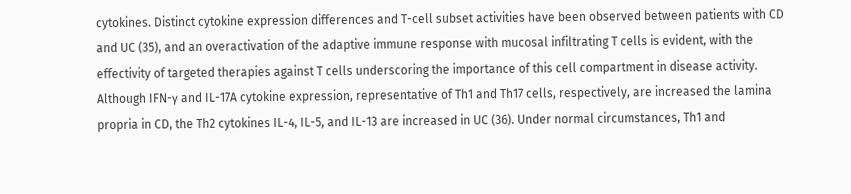cytokines. Distinct cytokine expression differences and T-cell subset activities have been observed between patients with CD and UC (35), and an overactivation of the adaptive immune response with mucosal infiltrating T cells is evident, with the effectivity of targeted therapies against T cells underscoring the importance of this cell compartment in disease activity. Although IFN-γ and IL-17A cytokine expression, representative of Th1 and Th17 cells, respectively, are increased the lamina propria in CD, the Th2 cytokines IL-4, IL-5, and IL-13 are increased in UC (36). Under normal circumstances, Th1 and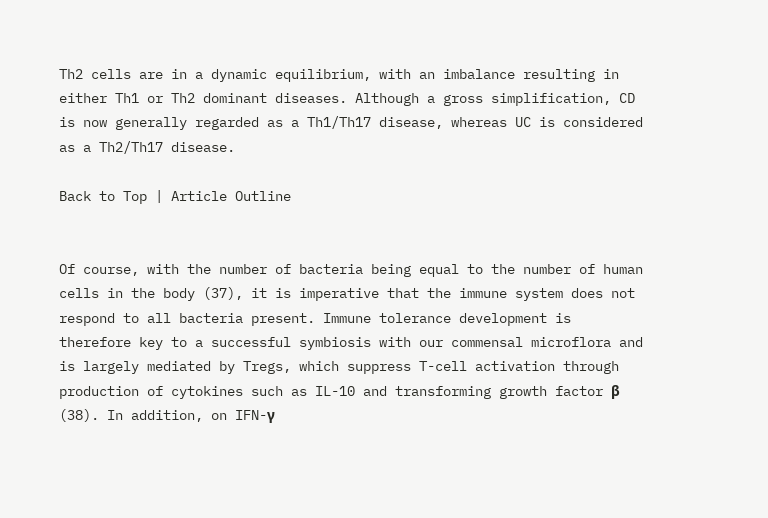Th2 cells are in a dynamic equilibrium, with an imbalance resulting in either Th1 or Th2 dominant diseases. Although a gross simplification, CD is now generally regarded as a Th1/Th17 disease, whereas UC is considered as a Th2/Th17 disease.

Back to Top | Article Outline


Of course, with the number of bacteria being equal to the number of human cells in the body (37), it is imperative that the immune system does not respond to all bacteria present. Immune tolerance development is therefore key to a successful symbiosis with our commensal microflora and is largely mediated by Tregs, which suppress T-cell activation through production of cytokines such as IL-10 and transforming growth factor β (38). In addition, on IFN-γ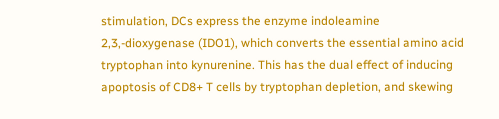stimulation, DCs express the enzyme indoleamine 2,3,-dioxygenase (IDO1), which converts the essential amino acid tryptophan into kynurenine. This has the dual effect of inducing apoptosis of CD8+ T cells by tryptophan depletion, and skewing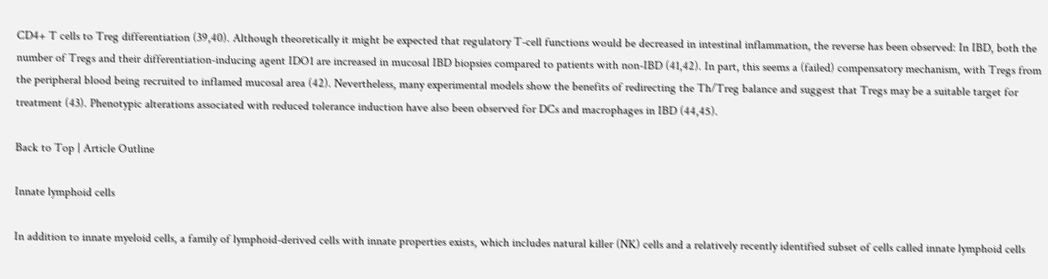CD4+ T cells to Treg differentiation (39,40). Although theoretically it might be expected that regulatory T-cell functions would be decreased in intestinal inflammation, the reverse has been observed: In IBD, both the number of Tregs and their differentiation-inducing agent IDO1 are increased in mucosal IBD biopsies compared to patients with non-IBD (41,42). In part, this seems a (failed) compensatory mechanism, with Tregs from the peripheral blood being recruited to inflamed mucosal area (42). Nevertheless, many experimental models show the benefits of redirecting the Th/Treg balance and suggest that Tregs may be a suitable target for treatment (43). Phenotypic alterations associated with reduced tolerance induction have also been observed for DCs and macrophages in IBD (44,45).

Back to Top | Article Outline

Innate lymphoid cells

In addition to innate myeloid cells, a family of lymphoid-derived cells with innate properties exists, which includes natural killer (NK) cells and a relatively recently identified subset of cells called innate lymphoid cells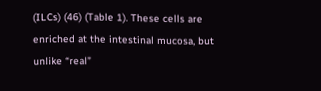(ILCs) (46) (Table 1). These cells are enriched at the intestinal mucosa, but unlike “real”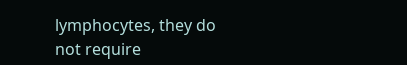lymphocytes, they do not require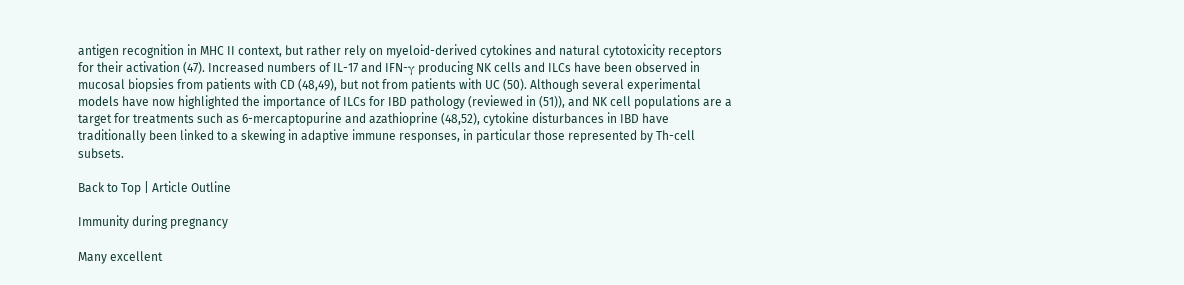antigen recognition in MHC II context, but rather rely on myeloid-derived cytokines and natural cytotoxicity receptors for their activation (47). Increased numbers of IL-17 and IFN-γ producing NK cells and ILCs have been observed in mucosal biopsies from patients with CD (48,49), but not from patients with UC (50). Although several experimental models have now highlighted the importance of ILCs for IBD pathology (reviewed in (51)), and NK cell populations are a target for treatments such as 6-mercaptopurine and azathioprine (48,52), cytokine disturbances in IBD have traditionally been linked to a skewing in adaptive immune responses, in particular those represented by Th-cell subsets.

Back to Top | Article Outline

Immunity during pregnancy

Many excellent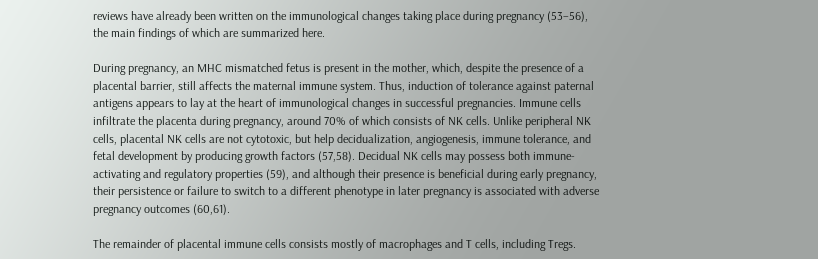reviews have already been written on the immunological changes taking place during pregnancy (53–56), the main findings of which are summarized here.

During pregnancy, an MHC mismatched fetus is present in the mother, which, despite the presence of a placental barrier, still affects the maternal immune system. Thus, induction of tolerance against paternal antigens appears to lay at the heart of immunological changes in successful pregnancies. Immune cells infiltrate the placenta during pregnancy, around 70% of which consists of NK cells. Unlike peripheral NK cells, placental NK cells are not cytotoxic, but help decidualization, angiogenesis, immune tolerance, and fetal development by producing growth factors (57,58). Decidual NK cells may possess both immune-activating and regulatory properties (59), and although their presence is beneficial during early pregnancy, their persistence or failure to switch to a different phenotype in later pregnancy is associated with adverse pregnancy outcomes (60,61).

The remainder of placental immune cells consists mostly of macrophages and T cells, including Tregs.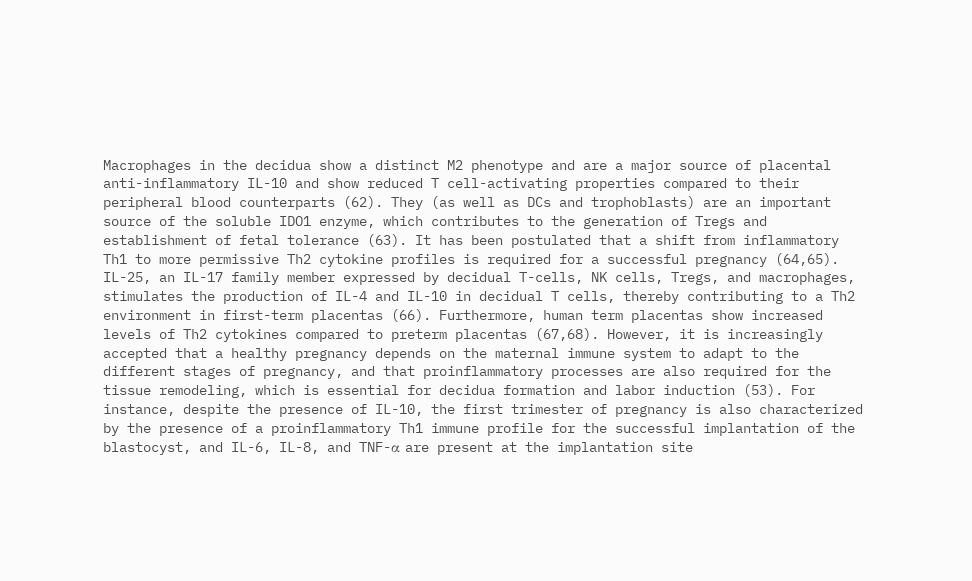Macrophages in the decidua show a distinct M2 phenotype and are a major source of placental anti-inflammatory IL-10 and show reduced T cell-activating properties compared to their peripheral blood counterparts (62). They (as well as DCs and trophoblasts) are an important source of the soluble IDO1 enzyme, which contributes to the generation of Tregs and establishment of fetal tolerance (63). It has been postulated that a shift from inflammatory Th1 to more permissive Th2 cytokine profiles is required for a successful pregnancy (64,65). IL-25, an IL-17 family member expressed by decidual T-cells, NK cells, Tregs, and macrophages, stimulates the production of IL-4 and IL-10 in decidual T cells, thereby contributing to a Th2 environment in first-term placentas (66). Furthermore, human term placentas show increased levels of Th2 cytokines compared to preterm placentas (67,68). However, it is increasingly accepted that a healthy pregnancy depends on the maternal immune system to adapt to the different stages of pregnancy, and that proinflammatory processes are also required for the tissue remodeling, which is essential for decidua formation and labor induction (53). For instance, despite the presence of IL-10, the first trimester of pregnancy is also characterized by the presence of a proinflammatory Th1 immune profile for the successful implantation of the blastocyst, and IL-6, IL-8, and TNF-α are present at the implantation site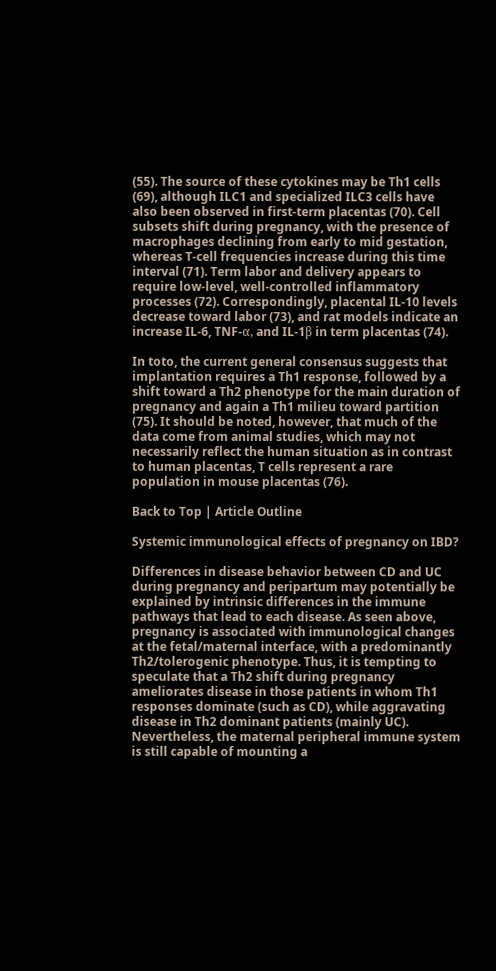(55). The source of these cytokines may be Th1 cells (69), although ILC1 and specialized ILC3 cells have also been observed in first-term placentas (70). Cell subsets shift during pregnancy, with the presence of macrophages declining from early to mid gestation, whereas T-cell frequencies increase during this time interval (71). Term labor and delivery appears to require low-level, well-controlled inflammatory processes (72). Correspondingly, placental IL-10 levels decrease toward labor (73), and rat models indicate an increase IL-6, TNF-α, and IL-1β in term placentas (74).

In toto, the current general consensus suggests that implantation requires a Th1 response, followed by a shift toward a Th2 phenotype for the main duration of pregnancy and again a Th1 milieu toward partition (75). It should be noted, however, that much of the data come from animal studies, which may not necessarily reflect the human situation as in contrast to human placentas, T cells represent a rare population in mouse placentas (76).

Back to Top | Article Outline

Systemic immunological effects of pregnancy on IBD?

Differences in disease behavior between CD and UC during pregnancy and peripartum may potentially be explained by intrinsic differences in the immune pathways that lead to each disease. As seen above, pregnancy is associated with immunological changes at the fetal/maternal interface, with a predominantly Th2/tolerogenic phenotype. Thus, it is tempting to speculate that a Th2 shift during pregnancy ameliorates disease in those patients in whom Th1 responses dominate (such as CD), while aggravating disease in Th2 dominant patients (mainly UC). Nevertheless, the maternal peripheral immune system is still capable of mounting a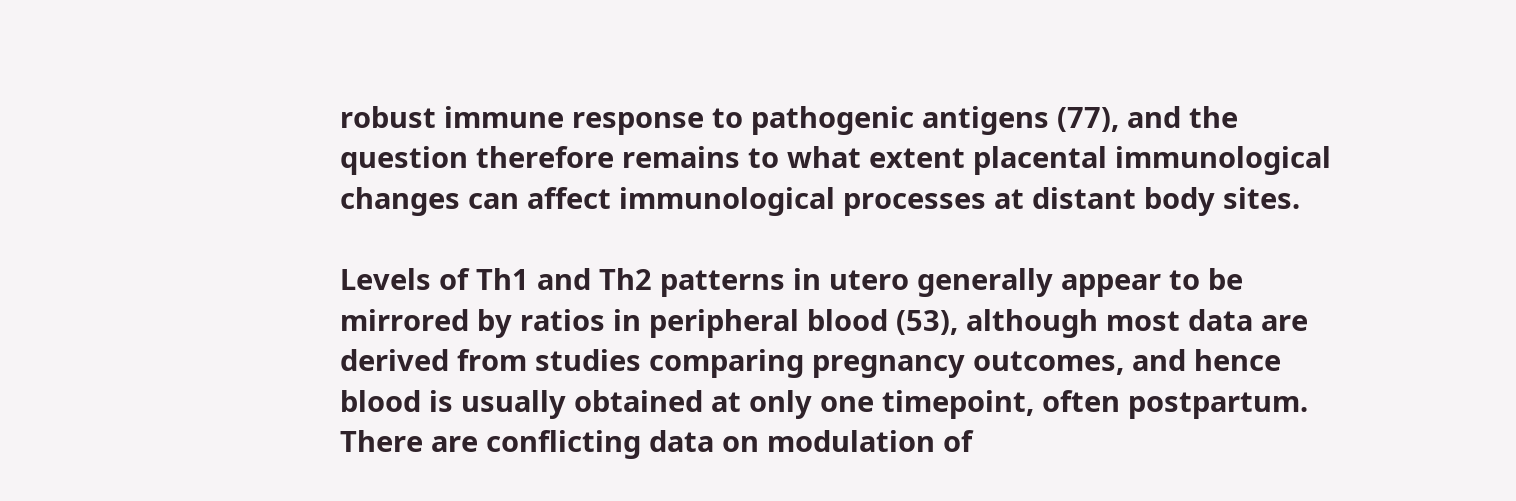robust immune response to pathogenic antigens (77), and the question therefore remains to what extent placental immunological changes can affect immunological processes at distant body sites.

Levels of Th1 and Th2 patterns in utero generally appear to be mirrored by ratios in peripheral blood (53), although most data are derived from studies comparing pregnancy outcomes, and hence blood is usually obtained at only one timepoint, often postpartum. There are conflicting data on modulation of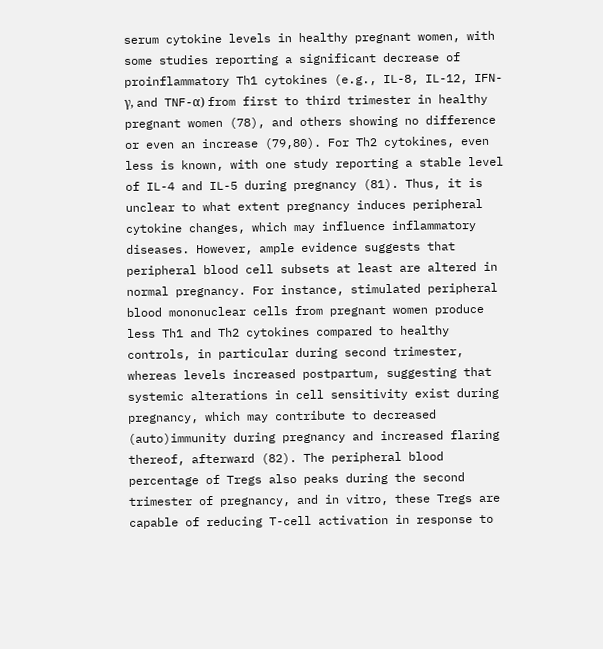serum cytokine levels in healthy pregnant women, with some studies reporting a significant decrease of proinflammatory Th1 cytokines (e.g., IL-8, IL-12, IFN-γ, and TNF-α) from first to third trimester in healthy pregnant women (78), and others showing no difference or even an increase (79,80). For Th2 cytokines, even less is known, with one study reporting a stable level of IL-4 and IL-5 during pregnancy (81). Thus, it is unclear to what extent pregnancy induces peripheral cytokine changes, which may influence inflammatory diseases. However, ample evidence suggests that peripheral blood cell subsets at least are altered in normal pregnancy. For instance, stimulated peripheral blood mononuclear cells from pregnant women produce less Th1 and Th2 cytokines compared to healthy controls, in particular during second trimester, whereas levels increased postpartum, suggesting that systemic alterations in cell sensitivity exist during pregnancy, which may contribute to decreased (auto)immunity during pregnancy and increased flaring thereof, afterward (82). The peripheral blood percentage of Tregs also peaks during the second trimester of pregnancy, and in vitro, these Tregs are capable of reducing T-cell activation in response to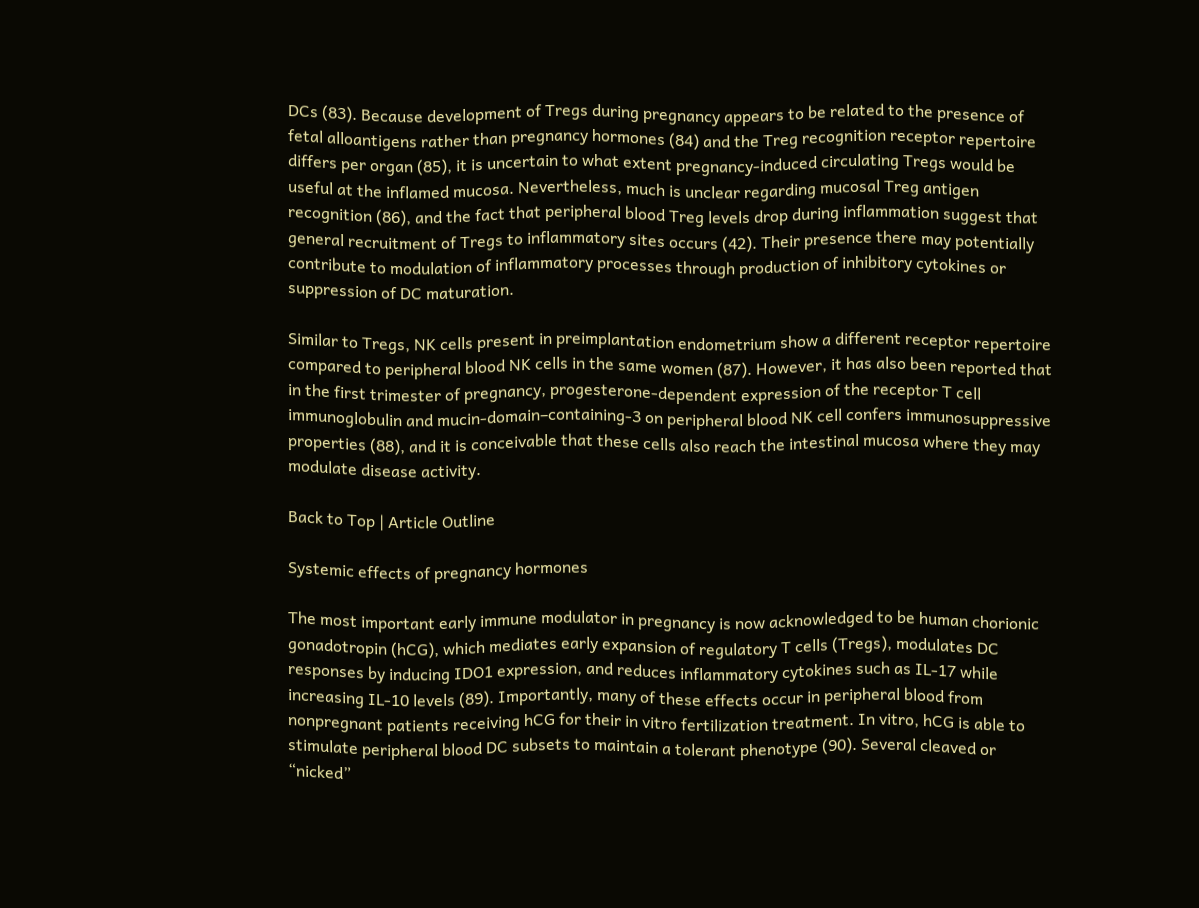DCs (83). Because development of Tregs during pregnancy appears to be related to the presence of fetal alloantigens rather than pregnancy hormones (84) and the Treg recognition receptor repertoire differs per organ (85), it is uncertain to what extent pregnancy-induced circulating Tregs would be useful at the inflamed mucosa. Nevertheless, much is unclear regarding mucosal Treg antigen recognition (86), and the fact that peripheral blood Treg levels drop during inflammation suggest that general recruitment of Tregs to inflammatory sites occurs (42). Their presence there may potentially contribute to modulation of inflammatory processes through production of inhibitory cytokines or suppression of DC maturation.

Similar to Tregs, NK cells present in preimplantation endometrium show a different receptor repertoire compared to peripheral blood NK cells in the same women (87). However, it has also been reported that in the first trimester of pregnancy, progesterone-dependent expression of the receptor T cell immunoglobulin and mucin-domain–containing-3 on peripheral blood NK cell confers immunosuppressive properties (88), and it is conceivable that these cells also reach the intestinal mucosa where they may modulate disease activity.

Back to Top | Article Outline

Systemic effects of pregnancy hormones

The most important early immune modulator in pregnancy is now acknowledged to be human chorionic gonadotropin (hCG), which mediates early expansion of regulatory T cells (Tregs), modulates DC responses by inducing IDO1 expression, and reduces inflammatory cytokines such as IL-17 while increasing IL-10 levels (89). Importantly, many of these effects occur in peripheral blood from nonpregnant patients receiving hCG for their in vitro fertilization treatment. In vitro, hCG is able to stimulate peripheral blood DC subsets to maintain a tolerant phenotype (90). Several cleaved or “nicked”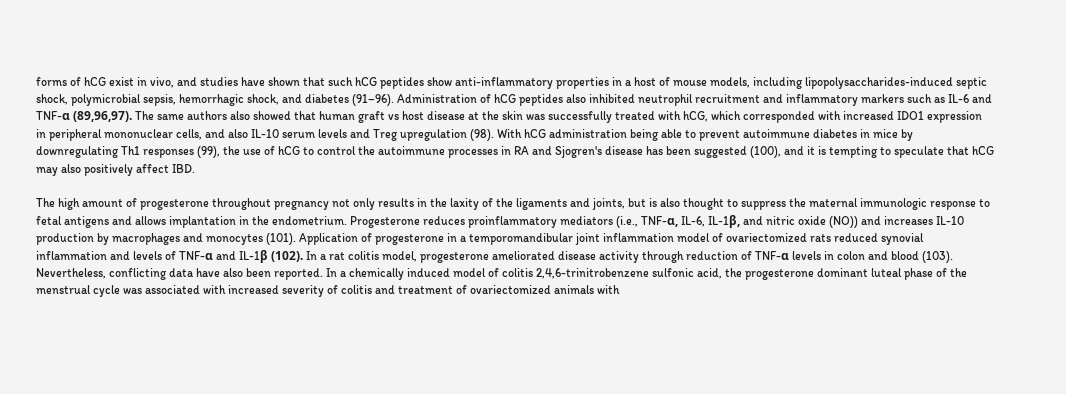forms of hCG exist in vivo, and studies have shown that such hCG peptides show anti-inflammatory properties in a host of mouse models, including lipopolysaccharides-induced septic shock, polymicrobial sepsis, hemorrhagic shock, and diabetes (91–96). Administration of hCG peptides also inhibited neutrophil recruitment and inflammatory markers such as IL-6 and TNF-α (89,96,97). The same authors also showed that human graft vs host disease at the skin was successfully treated with hCG, which corresponded with increased IDO1 expression in peripheral mononuclear cells, and also IL-10 serum levels and Treg upregulation (98). With hCG administration being able to prevent autoimmune diabetes in mice by downregulating Th1 responses (99), the use of hCG to control the autoimmune processes in RA and Sjogren's disease has been suggested (100), and it is tempting to speculate that hCG may also positively affect IBD.

The high amount of progesterone throughout pregnancy not only results in the laxity of the ligaments and joints, but is also thought to suppress the maternal immunologic response to fetal antigens and allows implantation in the endometrium. Progesterone reduces proinflammatory mediators (i.e., TNF-α, IL-6, IL-1β, and nitric oxide (NO)) and increases IL-10 production by macrophages and monocytes (101). Application of progesterone in a temporomandibular joint inflammation model of ovariectomized rats reduced synovial inflammation and levels of TNF-α and IL-1β (102). In a rat colitis model, progesterone ameliorated disease activity through reduction of TNF-α levels in colon and blood (103). Nevertheless, conflicting data have also been reported. In a chemically induced model of colitis 2,4,6-trinitrobenzene sulfonic acid, the progesterone dominant luteal phase of the menstrual cycle was associated with increased severity of colitis and treatment of ovariectomized animals with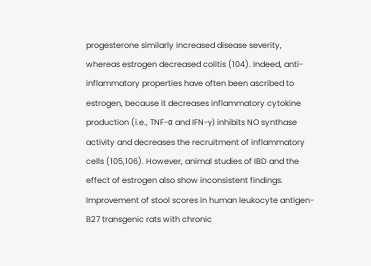progesterone similarly increased disease severity, whereas estrogen decreased colitis (104). Indeed, anti-inflammatory properties have often been ascribed to estrogen, because it decreases inflammatory cytokine production (i.e., TNF-α and IFN-γ) inhibits NO synthase activity and decreases the recruitment of inflammatory cells (105,106). However, animal studies of IBD and the effect of estrogen also show inconsistent findings. Improvement of stool scores in human leukocyte antigen-B27 transgenic rats with chronic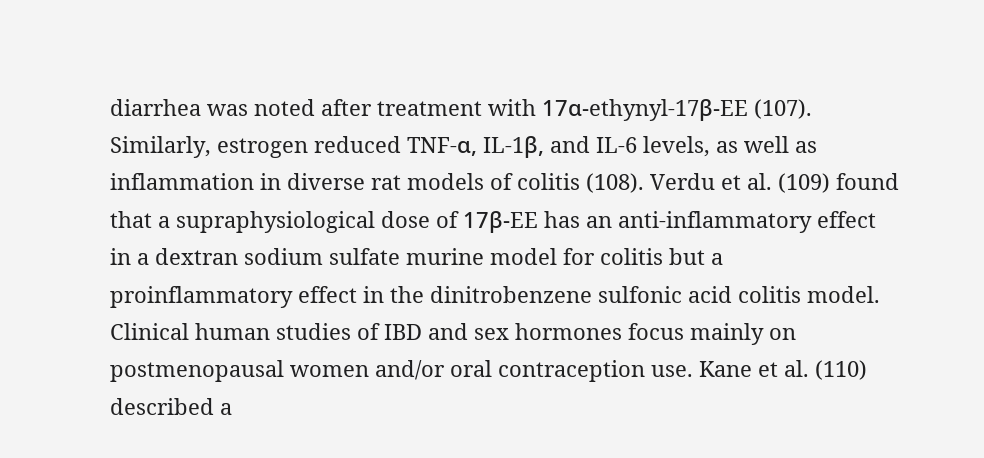diarrhea was noted after treatment with 17α-ethynyl-17β-EE (107). Similarly, estrogen reduced TNF-α, IL-1β, and IL-6 levels, as well as inflammation in diverse rat models of colitis (108). Verdu et al. (109) found that a supraphysiological dose of 17β-EE has an anti-inflammatory effect in a dextran sodium sulfate murine model for colitis but a proinflammatory effect in the dinitrobenzene sulfonic acid colitis model. Clinical human studies of IBD and sex hormones focus mainly on postmenopausal women and/or oral contraception use. Kane et al. (110) described a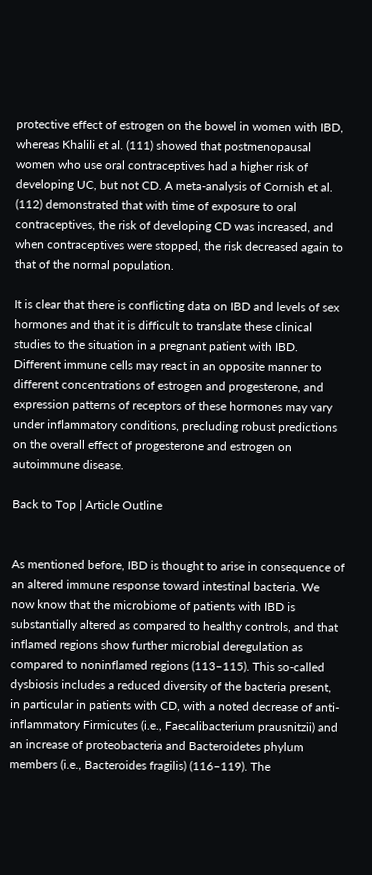protective effect of estrogen on the bowel in women with IBD, whereas Khalili et al. (111) showed that postmenopausal women who use oral contraceptives had a higher risk of developing UC, but not CD. A meta-analysis of Cornish et al. (112) demonstrated that with time of exposure to oral contraceptives, the risk of developing CD was increased, and when contraceptives were stopped, the risk decreased again to that of the normal population.

It is clear that there is conflicting data on IBD and levels of sex hormones and that it is difficult to translate these clinical studies to the situation in a pregnant patient with IBD. Different immune cells may react in an opposite manner to different concentrations of estrogen and progesterone, and expression patterns of receptors of these hormones may vary under inflammatory conditions, precluding robust predictions on the overall effect of progesterone and estrogen on autoimmune disease.

Back to Top | Article Outline


As mentioned before, IBD is thought to arise in consequence of an altered immune response toward intestinal bacteria. We now know that the microbiome of patients with IBD is substantially altered as compared to healthy controls, and that inflamed regions show further microbial deregulation as compared to noninflamed regions (113–115). This so-called dysbiosis includes a reduced diversity of the bacteria present, in particular in patients with CD, with a noted decrease of anti-inflammatory Firmicutes (i.e., Faecalibacterium prausnitzii) and an increase of proteobacteria and Bacteroidetes phylum members (i.e., Bacteroides fragilis) (116–119). The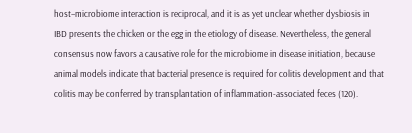host–microbiome interaction is reciprocal, and it is as yet unclear whether dysbiosis in IBD presents the chicken or the egg in the etiology of disease. Nevertheless, the general consensus now favors a causative role for the microbiome in disease initiation, because animal models indicate that bacterial presence is required for colitis development and that colitis may be conferred by transplantation of inflammation-associated feces (120).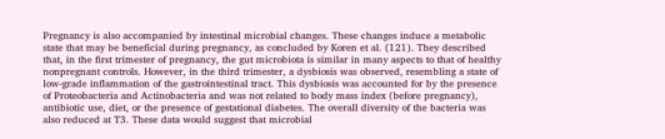Pregnancy is also accompanied by intestinal microbial changes. These changes induce a metabolic state that may be beneficial during pregnancy, as concluded by Koren et al. (121). They described that, in the first trimester of pregnancy, the gut microbiota is similar in many aspects to that of healthy nonpregnant controls. However, in the third trimester, a dysbiosis was observed, resembling a state of low-grade inflammation of the gastrointestinal tract. This dysbiosis was accounted for by the presence of Proteobacteria and Actinobacteria and was not related to body mass index (before pregnancy), antibiotic use, diet, or the presence of gestational diabetes. The overall diversity of the bacteria was also reduced at T3. These data would suggest that microbial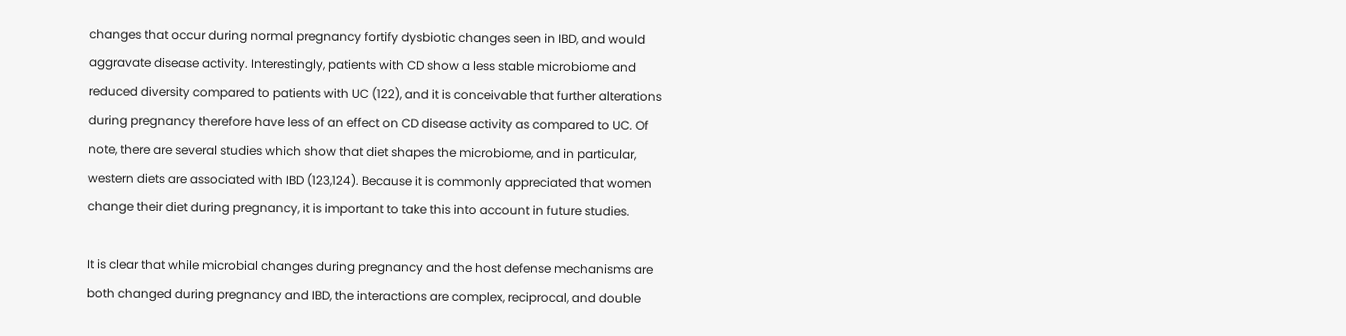changes that occur during normal pregnancy fortify dysbiotic changes seen in IBD, and would aggravate disease activity. Interestingly, patients with CD show a less stable microbiome and reduced diversity compared to patients with UC (122), and it is conceivable that further alterations during pregnancy therefore have less of an effect on CD disease activity as compared to UC. Of note, there are several studies which show that diet shapes the microbiome, and in particular, western diets are associated with IBD (123,124). Because it is commonly appreciated that women change their diet during pregnancy, it is important to take this into account in future studies.

It is clear that while microbial changes during pregnancy and the host defense mechanisms are both changed during pregnancy and IBD, the interactions are complex, reciprocal, and double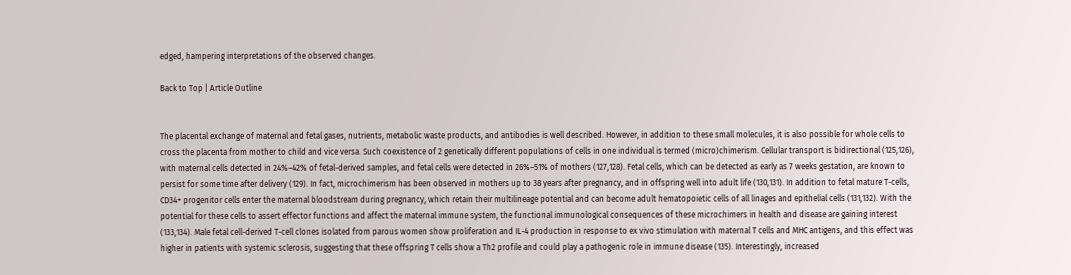edged, hampering interpretations of the observed changes.

Back to Top | Article Outline


The placental exchange of maternal and fetal gases, nutrients, metabolic waste products, and antibodies is well described. However, in addition to these small molecules, it is also possible for whole cells to cross the placenta from mother to child and vice versa. Such coexistence of 2 genetically different populations of cells in one individual is termed (micro)chimerism. Cellular transport is bidirectional (125,126), with maternal cells detected in 24%–42% of fetal-derived samples, and fetal cells were detected in 26%–51% of mothers (127,128). Fetal cells, which can be detected as early as 7 weeks gestation, are known to persist for some time after delivery (129). In fact, microchimerism has been observed in mothers up to 38 years after pregnancy, and in offspring well into adult life (130,131). In addition to fetal mature T-cells, CD34+ progenitor cells enter the maternal bloodstream during pregnancy, which retain their multilineage potential and can become adult hematopoietic cells of all linages and epithelial cells (131,132). With the potential for these cells to assert effector functions and affect the maternal immune system, the functional immunological consequences of these microchimers in health and disease are gaining interest (133,134). Male fetal cell-derived T-cell clones isolated from parous women show proliferation and IL-4 production in response to ex vivo stimulation with maternal T cells and MHC antigens, and this effect was higher in patients with systemic sclerosis, suggesting that these offspring T cells show a Th2 profile and could play a pathogenic role in immune disease (135). Interestingly, increased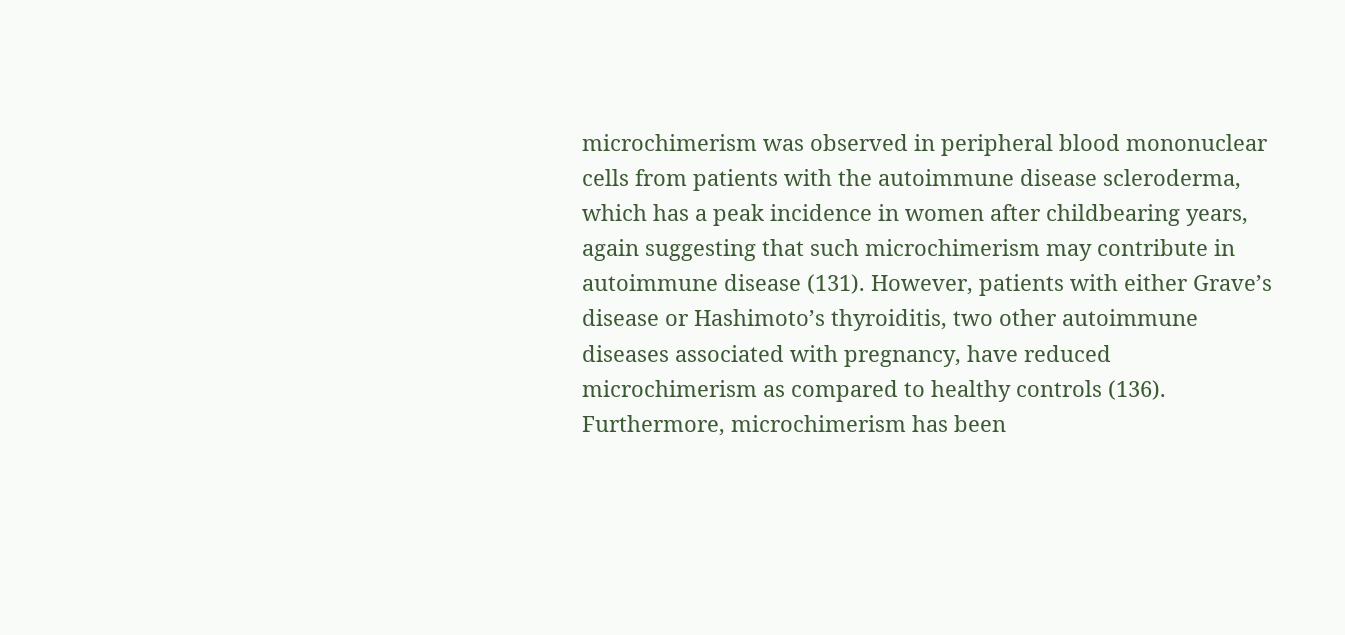microchimerism was observed in peripheral blood mononuclear cells from patients with the autoimmune disease scleroderma, which has a peak incidence in women after childbearing years, again suggesting that such microchimerism may contribute in autoimmune disease (131). However, patients with either Grave’s disease or Hashimoto’s thyroiditis, two other autoimmune diseases associated with pregnancy, have reduced microchimerism as compared to healthy controls (136). Furthermore, microchimerism has been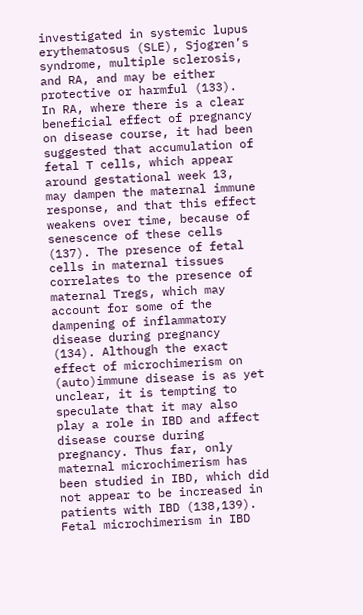investigated in systemic lupus erythematosus (SLE), Sjogren’s syndrome, multiple sclerosis, and RA, and may be either protective or harmful (133). In RA, where there is a clear beneficial effect of pregnancy on disease course, it had been suggested that accumulation of fetal T cells, which appear around gestational week 13, may dampen the maternal immune response, and that this effect weakens over time, because of senescence of these cells (137). The presence of fetal cells in maternal tissues correlates to the presence of maternal Tregs, which may account for some of the dampening of inflammatory disease during pregnancy (134). Although the exact effect of microchimerism on (auto)immune disease is as yet unclear, it is tempting to speculate that it may also play a role in IBD and affect disease course during pregnancy. Thus far, only maternal microchimerism has been studied in IBD, which did not appear to be increased in patients with IBD (138,139). Fetal microchimerism in IBD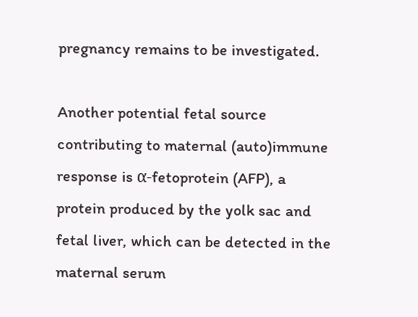pregnancy remains to be investigated.

Another potential fetal source contributing to maternal (auto)immune response is α-fetoprotein (AFP), a protein produced by the yolk sac and fetal liver, which can be detected in the maternal serum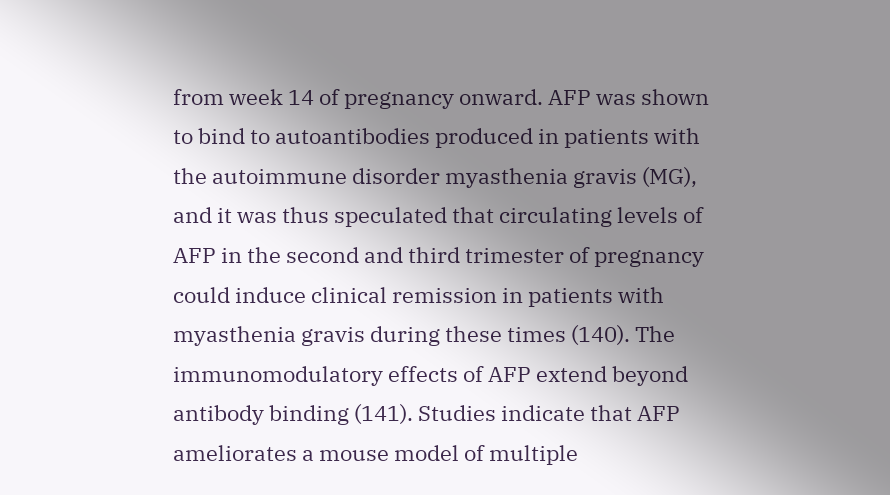from week 14 of pregnancy onward. AFP was shown to bind to autoantibodies produced in patients with the autoimmune disorder myasthenia gravis (MG), and it was thus speculated that circulating levels of AFP in the second and third trimester of pregnancy could induce clinical remission in patients with myasthenia gravis during these times (140). The immunomodulatory effects of AFP extend beyond antibody binding (141). Studies indicate that AFP ameliorates a mouse model of multiple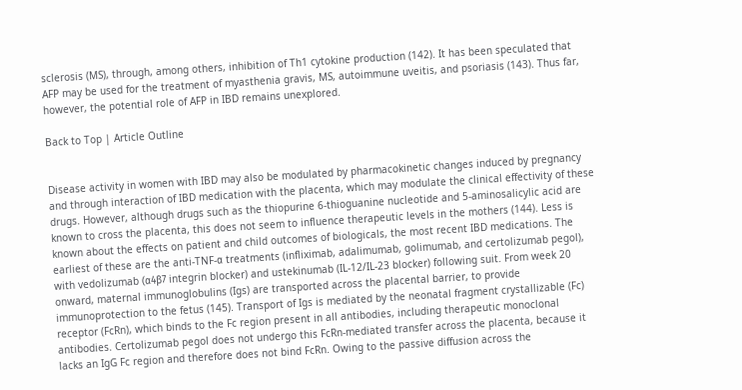sclerosis (MS), through, among others, inhibition of Th1 cytokine production (142). It has been speculated that AFP may be used for the treatment of myasthenia gravis, MS, autoimmune uveitis, and psoriasis (143). Thus far, however, the potential role of AFP in IBD remains unexplored.

Back to Top | Article Outline


Disease activity in women with IBD may also be modulated by pharmacokinetic changes induced by pregnancy and through interaction of IBD medication with the placenta, which may modulate the clinical effectivity of these drugs. However, although drugs such as the thiopurine 6-thioguanine nucleotide and 5-aminosalicylic acid are known to cross the placenta, this does not seem to influence therapeutic levels in the mothers (144). Less is known about the effects on patient and child outcomes of biologicals, the most recent IBD medications. The earliest of these are the anti-TNF-α treatments (infliximab, adalimumab, golimumab, and certolizumab pegol), with vedolizumab (α4β7 integrin blocker) and ustekinumab (IL-12/IL-23 blocker) following suit. From week 20 onward, maternal immunoglobulins (Igs) are transported across the placental barrier, to provide immunoprotection to the fetus (145). Transport of Igs is mediated by the neonatal fragment crystallizable (Fc) receptor (FcRn), which binds to the Fc region present in all antibodies, including therapeutic monoclonal antibodies. Certolizumab pegol does not undergo this FcRn-mediated transfer across the placenta, because it lacks an IgG Fc region and therefore does not bind FcRn. Owing to the passive diffusion across the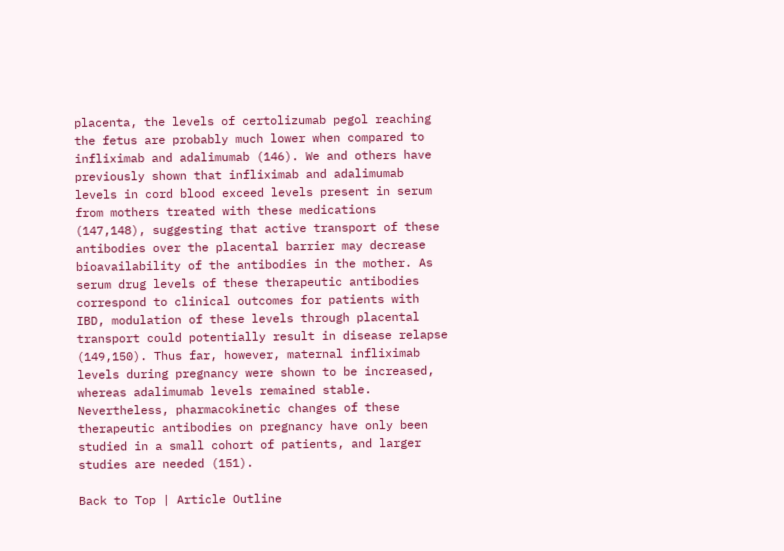placenta, the levels of certolizumab pegol reaching the fetus are probably much lower when compared to infliximab and adalimumab (146). We and others have previously shown that infliximab and adalimumab levels in cord blood exceed levels present in serum from mothers treated with these medications (147,148), suggesting that active transport of these antibodies over the placental barrier may decrease bioavailability of the antibodies in the mother. As serum drug levels of these therapeutic antibodies correspond to clinical outcomes for patients with IBD, modulation of these levels through placental transport could potentially result in disease relapse (149,150). Thus far, however, maternal infliximab levels during pregnancy were shown to be increased, whereas adalimumab levels remained stable. Nevertheless, pharmacokinetic changes of these therapeutic antibodies on pregnancy have only been studied in a small cohort of patients, and larger studies are needed (151).

Back to Top | Article Outline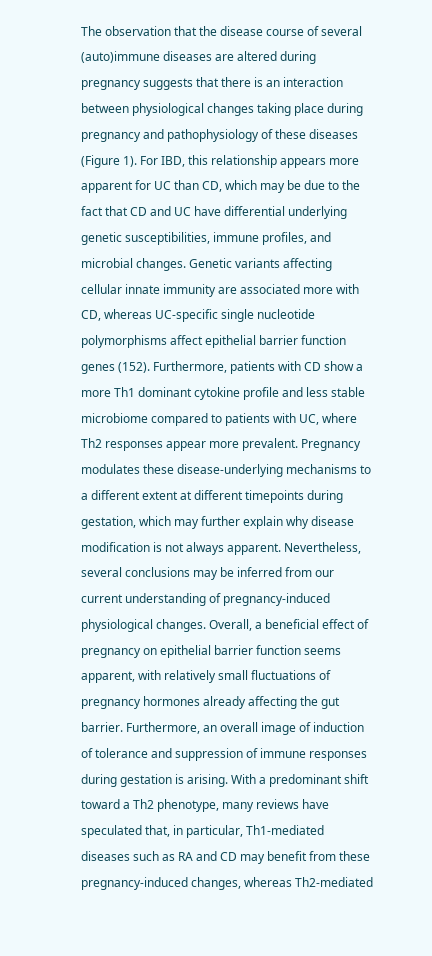The observation that the disease course of several (auto)immune diseases are altered during pregnancy suggests that there is an interaction between physiological changes taking place during pregnancy and pathophysiology of these diseases (Figure 1). For IBD, this relationship appears more apparent for UC than CD, which may be due to the fact that CD and UC have differential underlying genetic susceptibilities, immune profiles, and microbial changes. Genetic variants affecting cellular innate immunity are associated more with CD, whereas UC-specific single nucleotide polymorphisms affect epithelial barrier function genes (152). Furthermore, patients with CD show a more Th1 dominant cytokine profile and less stable microbiome compared to patients with UC, where Th2 responses appear more prevalent. Pregnancy modulates these disease-underlying mechanisms to a different extent at different timepoints during gestation, which may further explain why disease modification is not always apparent. Nevertheless, several conclusions may be inferred from our current understanding of pregnancy-induced physiological changes. Overall, a beneficial effect of pregnancy on epithelial barrier function seems apparent, with relatively small fluctuations of pregnancy hormones already affecting the gut barrier. Furthermore, an overall image of induction of tolerance and suppression of immune responses during gestation is arising. With a predominant shift toward a Th2 phenotype, many reviews have speculated that, in particular, Th1-mediated diseases such as RA and CD may benefit from these pregnancy-induced changes, whereas Th2-mediated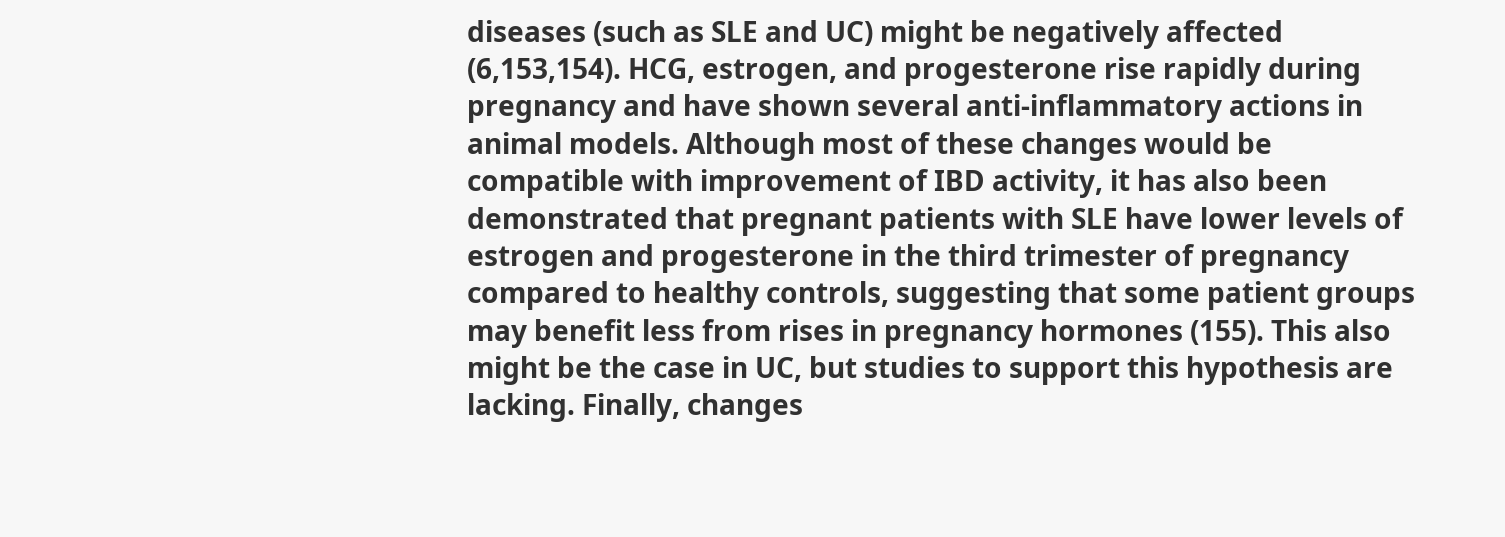diseases (such as SLE and UC) might be negatively affected (6,153,154). HCG, estrogen, and progesterone rise rapidly during pregnancy and have shown several anti-inflammatory actions in animal models. Although most of these changes would be compatible with improvement of IBD activity, it has also been demonstrated that pregnant patients with SLE have lower levels of estrogen and progesterone in the third trimester of pregnancy compared to healthy controls, suggesting that some patient groups may benefit less from rises in pregnancy hormones (155). This also might be the case in UC, but studies to support this hypothesis are lacking. Finally, changes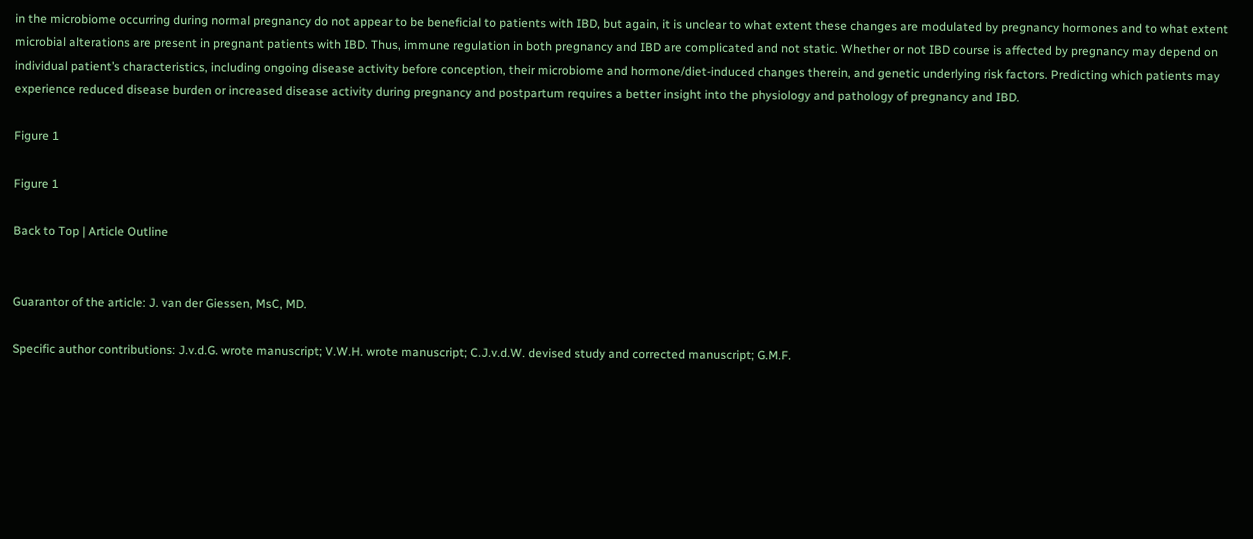in the microbiome occurring during normal pregnancy do not appear to be beneficial to patients with IBD, but again, it is unclear to what extent these changes are modulated by pregnancy hormones and to what extent microbial alterations are present in pregnant patients with IBD. Thus, immune regulation in both pregnancy and IBD are complicated and not static. Whether or not IBD course is affected by pregnancy may depend on individual patient’s characteristics, including ongoing disease activity before conception, their microbiome and hormone/diet-induced changes therein, and genetic underlying risk factors. Predicting which patients may experience reduced disease burden or increased disease activity during pregnancy and postpartum requires a better insight into the physiology and pathology of pregnancy and IBD.

Figure 1

Figure 1

Back to Top | Article Outline


Guarantor of the article: J. van der Giessen, MsC, MD.

Specific author contributions: J.v.d.G. wrote manuscript; V.W.H. wrote manuscript; C.J.v.d.W. devised study and corrected manuscript; G.M.F.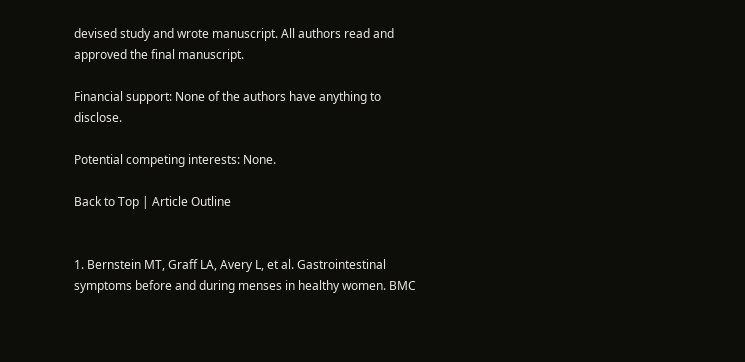devised study and wrote manuscript. All authors read and approved the final manuscript.

Financial support: None of the authors have anything to disclose.

Potential competing interests: None.

Back to Top | Article Outline


1. Bernstein MT, Graff LA, Avery L, et al. Gastrointestinal symptoms before and during menses in healthy women. BMC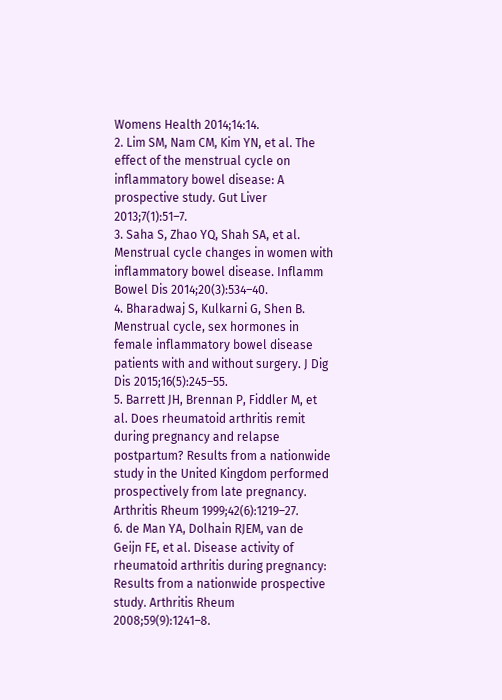Womens Health 2014;14:14.
2. Lim SM, Nam CM, Kim YN, et al. The effect of the menstrual cycle on inflammatory bowel disease: A prospective study. Gut Liver 2013;7(1):51–7.
3. Saha S, Zhao YQ, Shah SA, et al. Menstrual cycle changes in women with inflammatory bowel disease. Inflamm Bowel Dis 2014;20(3):534–40.
4. Bharadwaj S, Kulkarni G, Shen B. Menstrual cycle, sex hormones in female inflammatory bowel disease patients with and without surgery. J Dig Dis 2015;16(5):245–55.
5. Barrett JH, Brennan P, Fiddler M, et al. Does rheumatoid arthritis remit during pregnancy and relapse postpartum? Results from a nationwide study in the United Kingdom performed prospectively from late pregnancy. Arthritis Rheum 1999;42(6):1219–27.
6. de Man YA, Dolhain RJEM, van de Geijn FE, et al. Disease activity of rheumatoid arthritis during pregnancy: Results from a nationwide prospective study. Arthritis Rheum 2008;59(9):1241–8.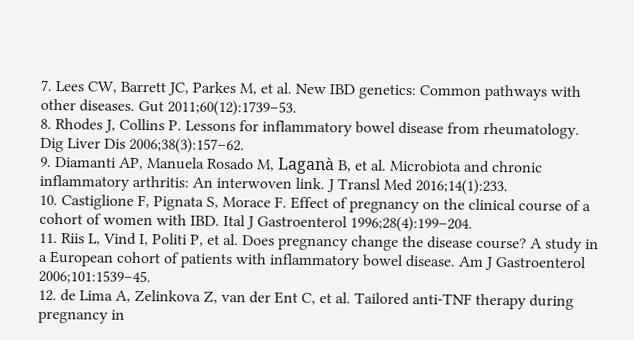7. Lees CW, Barrett JC, Parkes M, et al. New IBD genetics: Common pathways with other diseases. Gut 2011;60(12):1739–53.
8. Rhodes J, Collins P. Lessons for inflammatory bowel disease from rheumatology. Dig Liver Dis 2006;38(3):157–62.
9. Diamanti AP, Manuela Rosado M, Laganà B, et al. Microbiota and chronic inflammatory arthritis: An interwoven link. J Transl Med 2016;14(1):233.
10. Castiglione F, Pignata S, Morace F. Effect of pregnancy on the clinical course of a cohort of women with IBD. Ital J Gastroenterol 1996;28(4):199–204.
11. Riis L, Vind I, Politi P, et al. Does pregnancy change the disease course? A study in a European cohort of patients with inflammatory bowel disease. Am J Gastroenterol 2006;101:1539–45.
12. de Lima A, Zelinkova Z, van der Ent C, et al. Tailored anti-TNF therapy during pregnancy in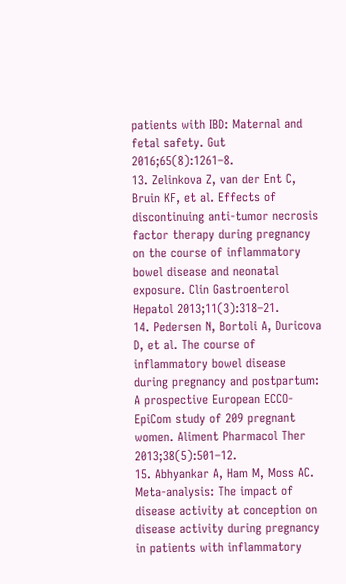patients with IBD: Maternal and fetal safety. Gut 2016;65(8):1261–8.
13. Zelinkova Z, van der Ent C, Bruin KF, et al. Effects of discontinuing anti-tumor necrosis factor therapy during pregnancy on the course of inflammatory bowel disease and neonatal exposure. Clin Gastroenterol Hepatol 2013;11(3):318–21.
14. Pedersen N, Bortoli A, Duricova D, et al. The course of inflammatory bowel disease during pregnancy and postpartum: A prospective European ECCO-EpiCom study of 209 pregnant women. Aliment Pharmacol Ther 2013;38(5):501–12.
15. Abhyankar A, Ham M, Moss AC. Meta-analysis: The impact of disease activity at conception on disease activity during pregnancy in patients with inflammatory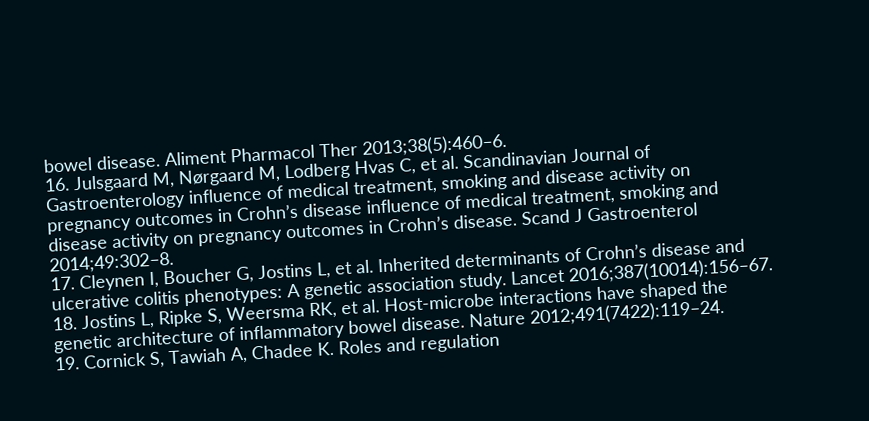bowel disease. Aliment Pharmacol Ther 2013;38(5):460–6.
16. Julsgaard M, Nørgaard M, Lodberg Hvas C, et al. Scandinavian Journal of Gastroenterology influence of medical treatment, smoking and disease activity on pregnancy outcomes in Crohn’s disease influence of medical treatment, smoking and disease activity on pregnancy outcomes in Crohn’s disease. Scand J Gastroenterol 2014;49:302–8.
17. Cleynen I, Boucher G, Jostins L, et al. Inherited determinants of Crohn’s disease and ulcerative colitis phenotypes: A genetic association study. Lancet 2016;387(10014):156–67.
18. Jostins L, Ripke S, Weersma RK, et al. Host-microbe interactions have shaped the genetic architecture of inflammatory bowel disease. Nature 2012;491(7422):119–24.
19. Cornick S, Tawiah A, Chadee K. Roles and regulation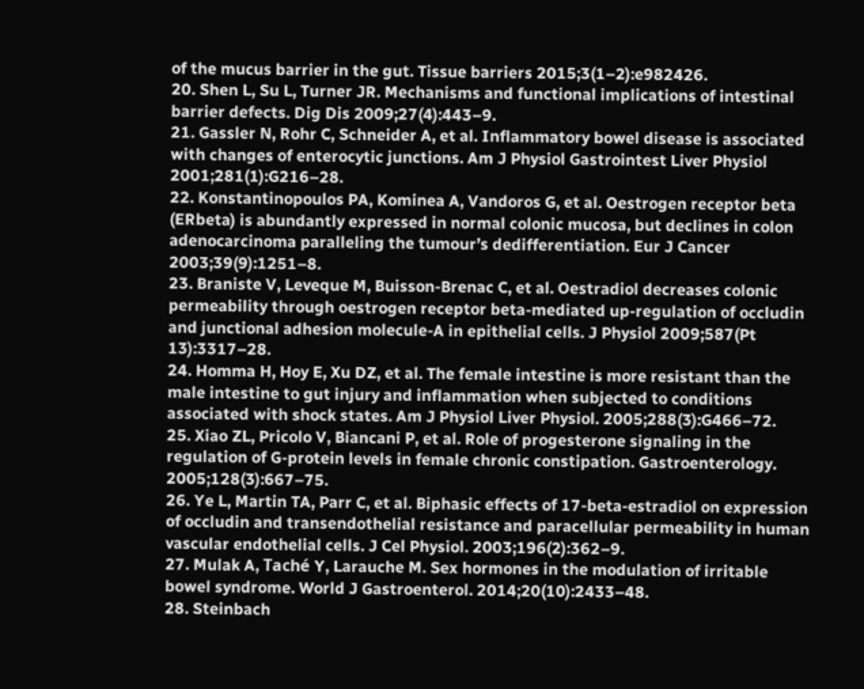of the mucus barrier in the gut. Tissue barriers 2015;3(1–2):e982426.
20. Shen L, Su L, Turner JR. Mechanisms and functional implications of intestinal barrier defects. Dig Dis 2009;27(4):443–9.
21. Gassler N, Rohr C, Schneider A, et al. Inflammatory bowel disease is associated with changes of enterocytic junctions. Am J Physiol Gastrointest Liver Physiol 2001;281(1):G216–28.
22. Konstantinopoulos PA, Kominea A, Vandoros G, et al. Oestrogen receptor beta (ERbeta) is abundantly expressed in normal colonic mucosa, but declines in colon adenocarcinoma paralleling the tumour’s dedifferentiation. Eur J Cancer 2003;39(9):1251–8.
23. Braniste V, Leveque M, Buisson-Brenac C, et al. Oestradiol decreases colonic permeability through oestrogen receptor beta-mediated up-regulation of occludin and junctional adhesion molecule-A in epithelial cells. J Physiol 2009;587(Pt 13):3317–28.
24. Homma H, Hoy E, Xu DZ, et al. The female intestine is more resistant than the male intestine to gut injury and inflammation when subjected to conditions associated with shock states. Am J Physiol Liver Physiol. 2005;288(3):G466–72.
25. Xiao ZL, Pricolo V, Biancani P, et al. Role of progesterone signaling in the regulation of G-protein levels in female chronic constipation. Gastroenterology. 2005;128(3):667–75.
26. Ye L, Martin TA, Parr C, et al. Biphasic effects of 17-beta-estradiol on expression of occludin and transendothelial resistance and paracellular permeability in human vascular endothelial cells. J Cel Physiol. 2003;196(2):362–9.
27. Mulak A, Taché Y, Larauche M. Sex hormones in the modulation of irritable bowel syndrome. World J Gastroenterol. 2014;20(10):2433–48.
28. Steinbach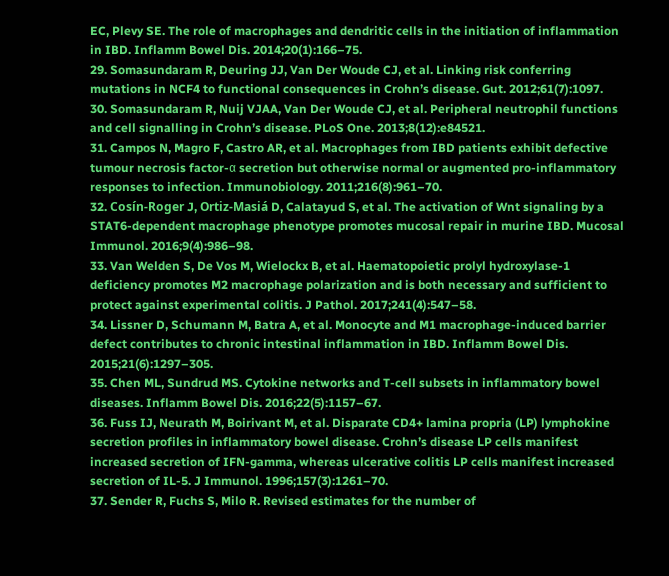EC, Plevy SE. The role of macrophages and dendritic cells in the initiation of inflammation in IBD. Inflamm Bowel Dis. 2014;20(1):166–75.
29. Somasundaram R, Deuring JJ, Van Der Woude CJ, et al. Linking risk conferring mutations in NCF4 to functional consequences in Crohn’s disease. Gut. 2012;61(7):1097.
30. Somasundaram R, Nuij VJAA, Van Der Woude CJ, et al. Peripheral neutrophil functions and cell signalling in Crohn’s disease. PLoS One. 2013;8(12):e84521.
31. Campos N, Magro F, Castro AR, et al. Macrophages from IBD patients exhibit defective tumour necrosis factor-α secretion but otherwise normal or augmented pro-inflammatory responses to infection. Immunobiology. 2011;216(8):961–70.
32. Cosín-Roger J, Ortiz-Masiá D, Calatayud S, et al. The activation of Wnt signaling by a STAT6-dependent macrophage phenotype promotes mucosal repair in murine IBD. Mucosal Immunol. 2016;9(4):986–98.
33. Van Welden S, De Vos M, Wielockx B, et al. Haematopoietic prolyl hydroxylase-1 deficiency promotes M2 macrophage polarization and is both necessary and sufficient to protect against experimental colitis. J Pathol. 2017;241(4):547–58.
34. Lissner D, Schumann M, Batra A, et al. Monocyte and M1 macrophage-induced barrier defect contributes to chronic intestinal inflammation in IBD. Inflamm Bowel Dis. 2015;21(6):1297–305.
35. Chen ML, Sundrud MS. Cytokine networks and T-cell subsets in inflammatory bowel diseases. Inflamm Bowel Dis. 2016;22(5):1157–67.
36. Fuss IJ, Neurath M, Boirivant M, et al. Disparate CD4+ lamina propria (LP) lymphokine secretion profiles in inflammatory bowel disease. Crohn’s disease LP cells manifest increased secretion of IFN-gamma, whereas ulcerative colitis LP cells manifest increased secretion of IL-5. J Immunol. 1996;157(3):1261–70.
37. Sender R, Fuchs S, Milo R. Revised estimates for the number of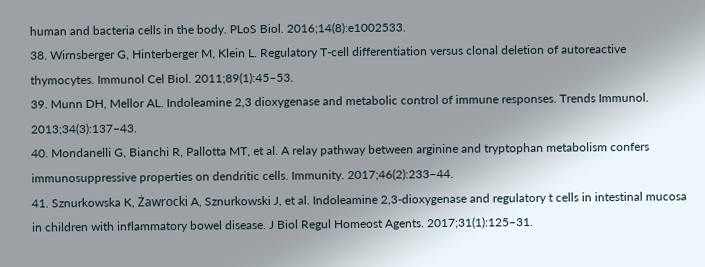human and bacteria cells in the body. PLoS Biol. 2016;14(8):e1002533.
38. Wirnsberger G, Hinterberger M, Klein L. Regulatory T-cell differentiation versus clonal deletion of autoreactive thymocytes. Immunol Cel Biol. 2011;89(1):45–53.
39. Munn DH, Mellor AL. Indoleamine 2,3 dioxygenase and metabolic control of immune responses. Trends Immunol. 2013;34(3):137–43.
40. Mondanelli G, Bianchi R, Pallotta MT, et al. A relay pathway between arginine and tryptophan metabolism confers immunosuppressive properties on dendritic cells. Immunity. 2017;46(2):233–44.
41. Sznurkowska K, Żawrocki A, Sznurkowski J, et al. Indoleamine 2,3-dioxygenase and regulatory t cells in intestinal mucosa in children with inflammatory bowel disease. J Biol Regul Homeost Agents. 2017;31(1):125–31.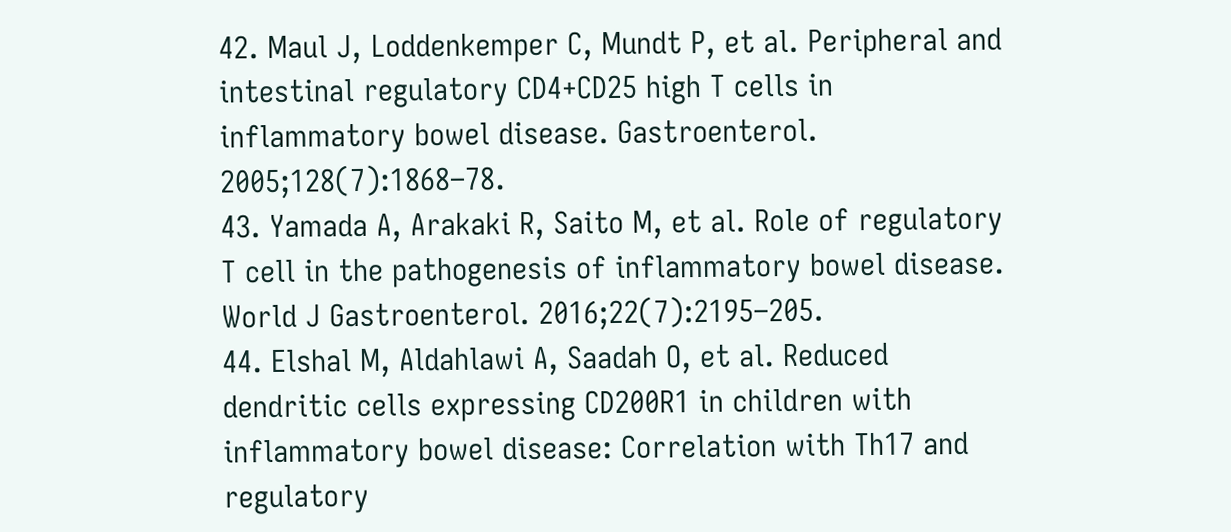42. Maul J, Loddenkemper C, Mundt P, et al. Peripheral and intestinal regulatory CD4+CD25 high T cells in inflammatory bowel disease. Gastroenterol. 2005;128(7):1868–78.
43. Yamada A, Arakaki R, Saito M, et al. Role of regulatory T cell in the pathogenesis of inflammatory bowel disease. World J Gastroenterol. 2016;22(7):2195–205.
44. Elshal M, Aldahlawi A, Saadah O, et al. Reduced dendritic cells expressing CD200R1 in children with inflammatory bowel disease: Correlation with Th17 and regulatory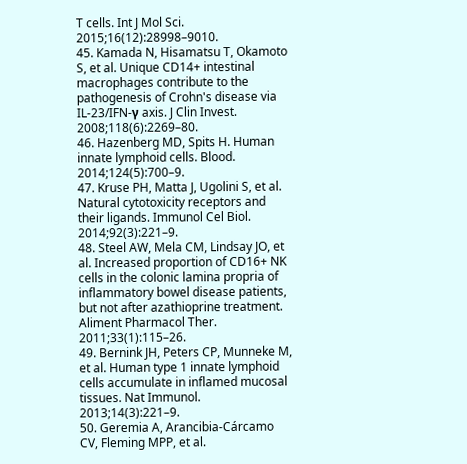T cells. Int J Mol Sci. 2015;16(12):28998–9010.
45. Kamada N, Hisamatsu T, Okamoto S, et al. Unique CD14+ intestinal macrophages contribute to the pathogenesis of Crohn's disease via IL-23/IFN-γ axis. J Clin Invest. 2008;118(6):2269–80.
46. Hazenberg MD, Spits H. Human innate lymphoid cells. Blood. 2014;124(5):700–9.
47. Kruse PH, Matta J, Ugolini S, et al. Natural cytotoxicity receptors and their ligands. Immunol Cel Biol. 2014;92(3):221–9.
48. Steel AW, Mela CM, Lindsay JO, et al. Increased proportion of CD16+ NK cells in the colonic lamina propria of inflammatory bowel disease patients, but not after azathioprine treatment. Aliment Pharmacol Ther. 2011;33(1):115–26.
49. Bernink JH, Peters CP, Munneke M, et al. Human type 1 innate lymphoid cells accumulate in inflamed mucosal tissues. Nat Immunol. 2013;14(3):221–9.
50. Geremia A, Arancibia-Cárcamo CV, Fleming MPP, et al.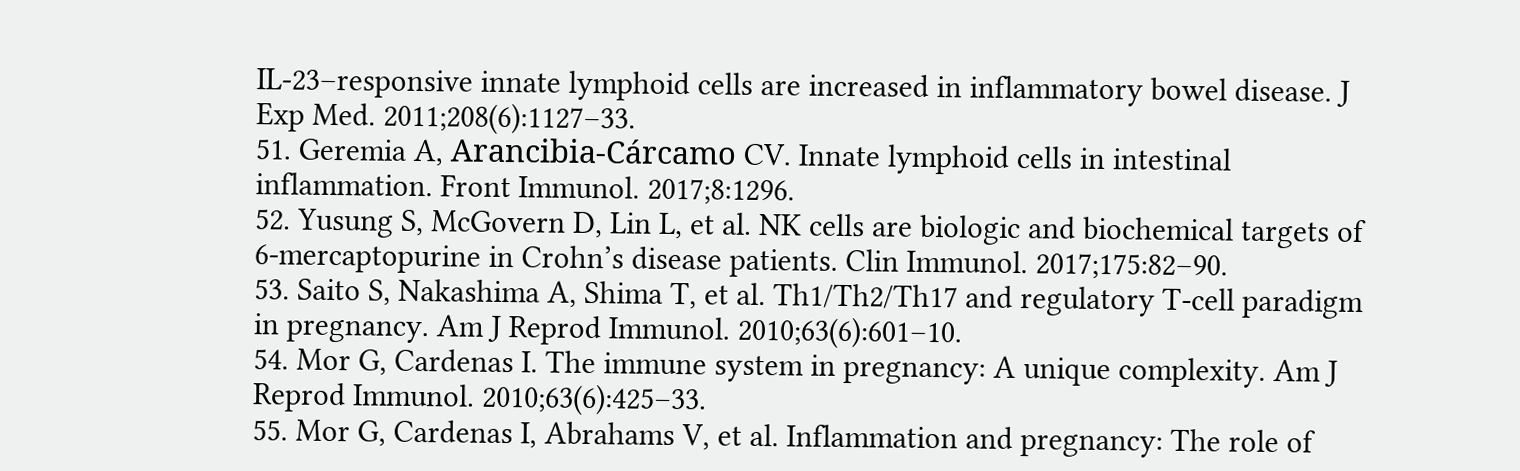IL-23–responsive innate lymphoid cells are increased in inflammatory bowel disease. J Exp Med. 2011;208(6):1127–33.
51. Geremia A, Arancibia-Cárcamo CV. Innate lymphoid cells in intestinal inflammation. Front Immunol. 2017;8:1296.
52. Yusung S, McGovern D, Lin L, et al. NK cells are biologic and biochemical targets of 6-mercaptopurine in Crohn’s disease patients. Clin Immunol. 2017;175:82–90.
53. Saito S, Nakashima A, Shima T, et al. Th1/Th2/Th17 and regulatory T-cell paradigm in pregnancy. Am J Reprod Immunol. 2010;63(6):601–10.
54. Mor G, Cardenas I. The immune system in pregnancy: A unique complexity. Am J Reprod Immunol. 2010;63(6):425–33.
55. Mor G, Cardenas I, Abrahams V, et al. Inflammation and pregnancy: The role of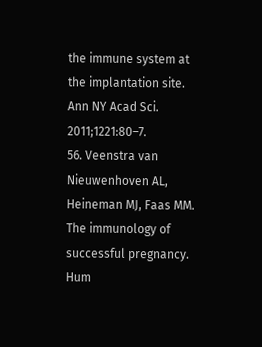the immune system at the implantation site. Ann NY Acad Sci. 2011;1221:80–7.
56. Veenstra van Nieuwenhoven AL, Heineman MJ, Faas MM. The immunology of successful pregnancy. Hum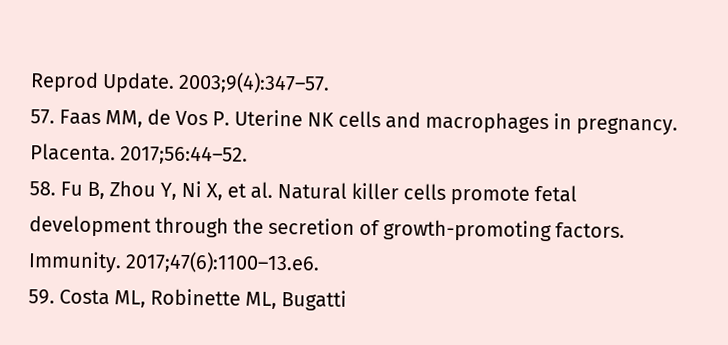Reprod Update. 2003;9(4):347–57.
57. Faas MM, de Vos P. Uterine NK cells and macrophages in pregnancy. Placenta. 2017;56:44–52.
58. Fu B, Zhou Y, Ni X, et al. Natural killer cells promote fetal development through the secretion of growth-promoting factors. Immunity. 2017;47(6):1100–13.e6.
59. Costa ML, Robinette ML, Bugatti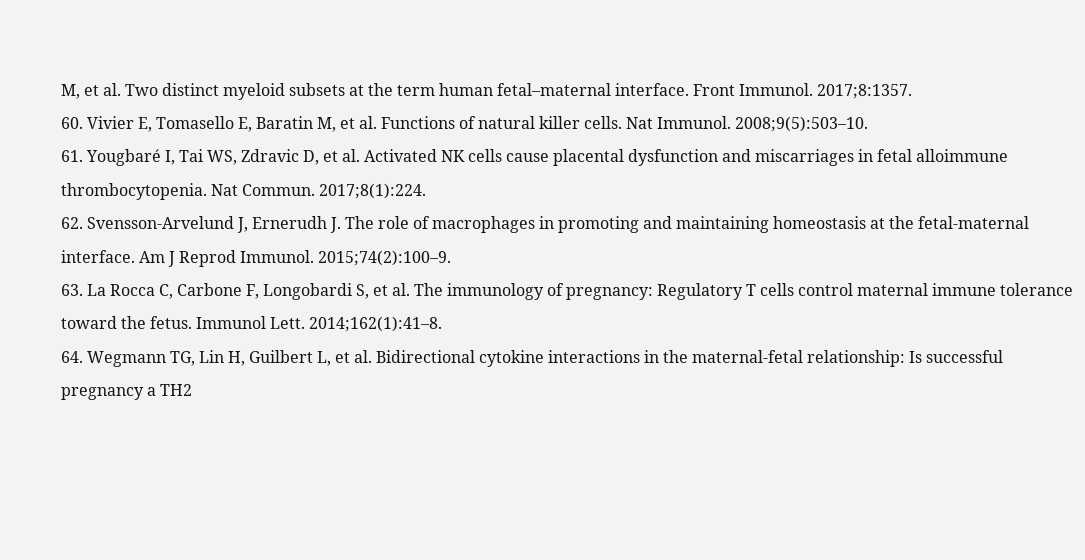M, et al. Two distinct myeloid subsets at the term human fetal–maternal interface. Front Immunol. 2017;8:1357.
60. Vivier E, Tomasello E, Baratin M, et al. Functions of natural killer cells. Nat Immunol. 2008;9(5):503–10.
61. Yougbaré I, Tai WS, Zdravic D, et al. Activated NK cells cause placental dysfunction and miscarriages in fetal alloimmune thrombocytopenia. Nat Commun. 2017;8(1):224.
62. Svensson-Arvelund J, Ernerudh J. The role of macrophages in promoting and maintaining homeostasis at the fetal-maternal interface. Am J Reprod Immunol. 2015;74(2):100–9.
63. La Rocca C, Carbone F, Longobardi S, et al. The immunology of pregnancy: Regulatory T cells control maternal immune tolerance toward the fetus. Immunol Lett. 2014;162(1):41–8.
64. Wegmann TG, Lin H, Guilbert L, et al. Bidirectional cytokine interactions in the maternal-fetal relationship: Is successful pregnancy a TH2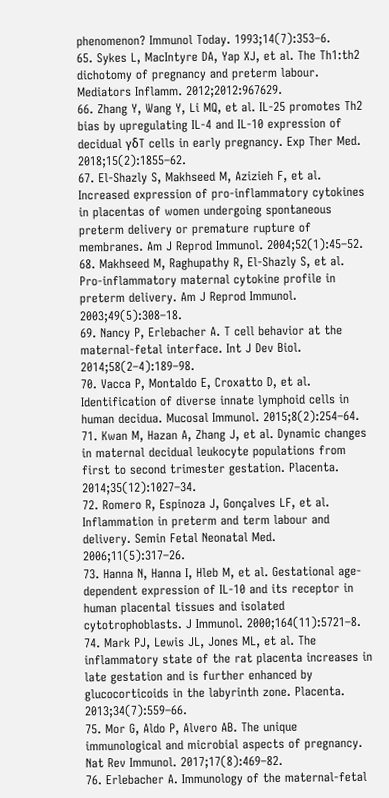phenomenon? Immunol Today. 1993;14(7):353–6.
65. Sykes L, MacIntyre DA, Yap XJ, et al. The Th1:th2 dichotomy of pregnancy and preterm labour. Mediators Inflamm. 2012;2012:967629.
66. Zhang Y, Wang Y, Li MQ, et al. IL-25 promotes Th2 bias by upregulating IL-4 and IL-10 expression of decidual γδT cells in early pregnancy. Exp Ther Med. 2018;15(2):1855–62.
67. El-Shazly S, Makhseed M, Azizieh F, et al. Increased expression of pro-inflammatory cytokines in placentas of women undergoing spontaneous preterm delivery or premature rupture of membranes. Am J Reprod Immunol. 2004;52(1):45–52.
68. Makhseed M, Raghupathy R, El-Shazly S, et al. Pro-inflammatory maternal cytokine profile in preterm delivery. Am J Reprod Immunol. 2003;49(5):308–18.
69. Nancy P, Erlebacher A. T cell behavior at the maternal-fetal interface. Int J Dev Biol. 2014;58(2–4):189–98.
70. Vacca P, Montaldo E, Croxatto D, et al. Identification of diverse innate lymphoid cells in human decidua. Mucosal Immunol. 2015;8(2):254–64.
71. Kwan M, Hazan A, Zhang J, et al. Dynamic changes in maternal decidual leukocyte populations from first to second trimester gestation. Placenta. 2014;35(12):1027–34.
72. Romero R, Espinoza J, Gonçalves LF, et al. Inflammation in preterm and term labour and delivery. Semin Fetal Neonatal Med. 2006;11(5):317–26.
73. Hanna N, Hanna I, Hleb M, et al. Gestational age-dependent expression of IL-10 and its receptor in human placental tissues and isolated cytotrophoblasts. J Immunol. 2000;164(11):5721–8.
74. Mark PJ, Lewis JL, Jones ML, et al. The inflammatory state of the rat placenta increases in late gestation and is further enhanced by glucocorticoids in the labyrinth zone. Placenta. 2013;34(7):559–66.
75. Mor G, Aldo P, Alvero AB. The unique immunological and microbial aspects of pregnancy. Nat Rev Immunol. 2017;17(8):469–82.
76. Erlebacher A. Immunology of the maternal-fetal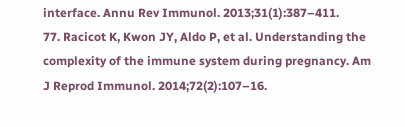interface. Annu Rev Immunol. 2013;31(1):387–411.
77. Racicot K, Kwon JY, Aldo P, et al. Understanding the complexity of the immune system during pregnancy. Am J Reprod Immunol. 2014;72(2):107–16.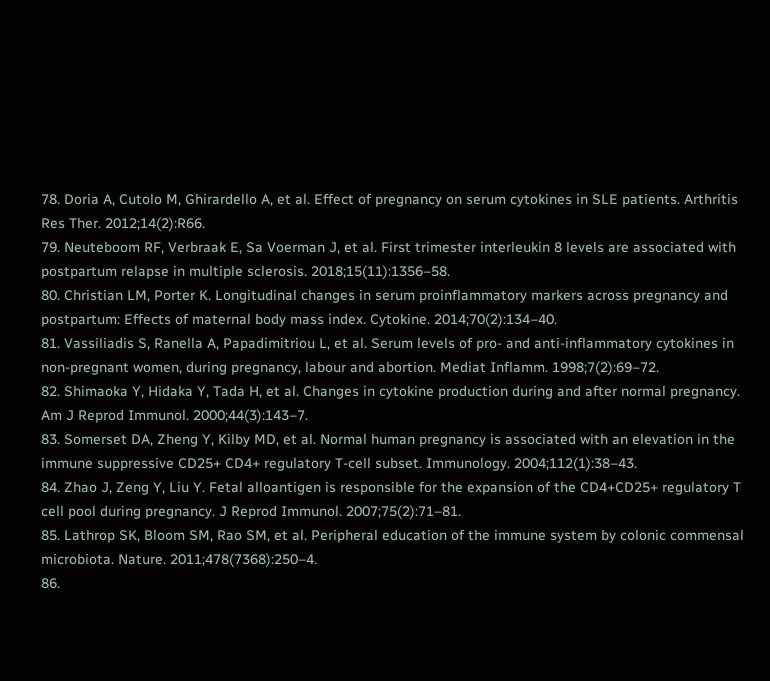78. Doria A, Cutolo M, Ghirardello A, et al. Effect of pregnancy on serum cytokines in SLE patients. Arthritis Res Ther. 2012;14(2):R66.
79. Neuteboom RF, Verbraak E, Sa Voerman J, et al. First trimester interleukin 8 levels are associated with postpartum relapse in multiple sclerosis. 2018;15(11):1356–58.
80. Christian LM, Porter K. Longitudinal changes in serum proinflammatory markers across pregnancy and postpartum: Effects of maternal body mass index. Cytokine. 2014;70(2):134–40.
81. Vassiliadis S, Ranella A, Papadimitriou L, et al. Serum levels of pro- and anti-inflammatory cytokines in non-pregnant women, during pregnancy, labour and abortion. Mediat Inflamm. 1998;7(2):69–72.
82. Shimaoka Y, Hidaka Y, Tada H, et al. Changes in cytokine production during and after normal pregnancy. Am J Reprod Immunol. 2000;44(3):143–7.
83. Somerset DA, Zheng Y, Kilby MD, et al. Normal human pregnancy is associated with an elevation in the immune suppressive CD25+ CD4+ regulatory T-cell subset. Immunology. 2004;112(1):38–43.
84. Zhao J, Zeng Y, Liu Y. Fetal alloantigen is responsible for the expansion of the CD4+CD25+ regulatory T cell pool during pregnancy. J Reprod Immunol. 2007;75(2):71–81.
85. Lathrop SK, Bloom SM, Rao SM, et al. Peripheral education of the immune system by colonic commensal microbiota. Nature. 2011;478(7368):250–4.
86.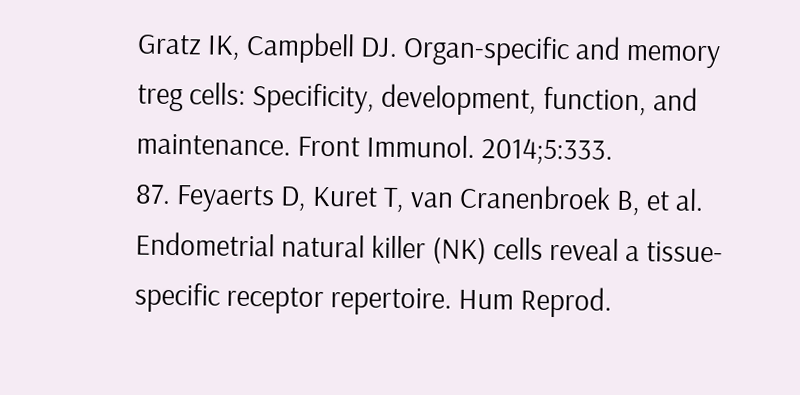Gratz IK, Campbell DJ. Organ-specific and memory treg cells: Specificity, development, function, and maintenance. Front Immunol. 2014;5:333.
87. Feyaerts D, Kuret T, van Cranenbroek B, et al. Endometrial natural killer (NK) cells reveal a tissue-specific receptor repertoire. Hum Reprod.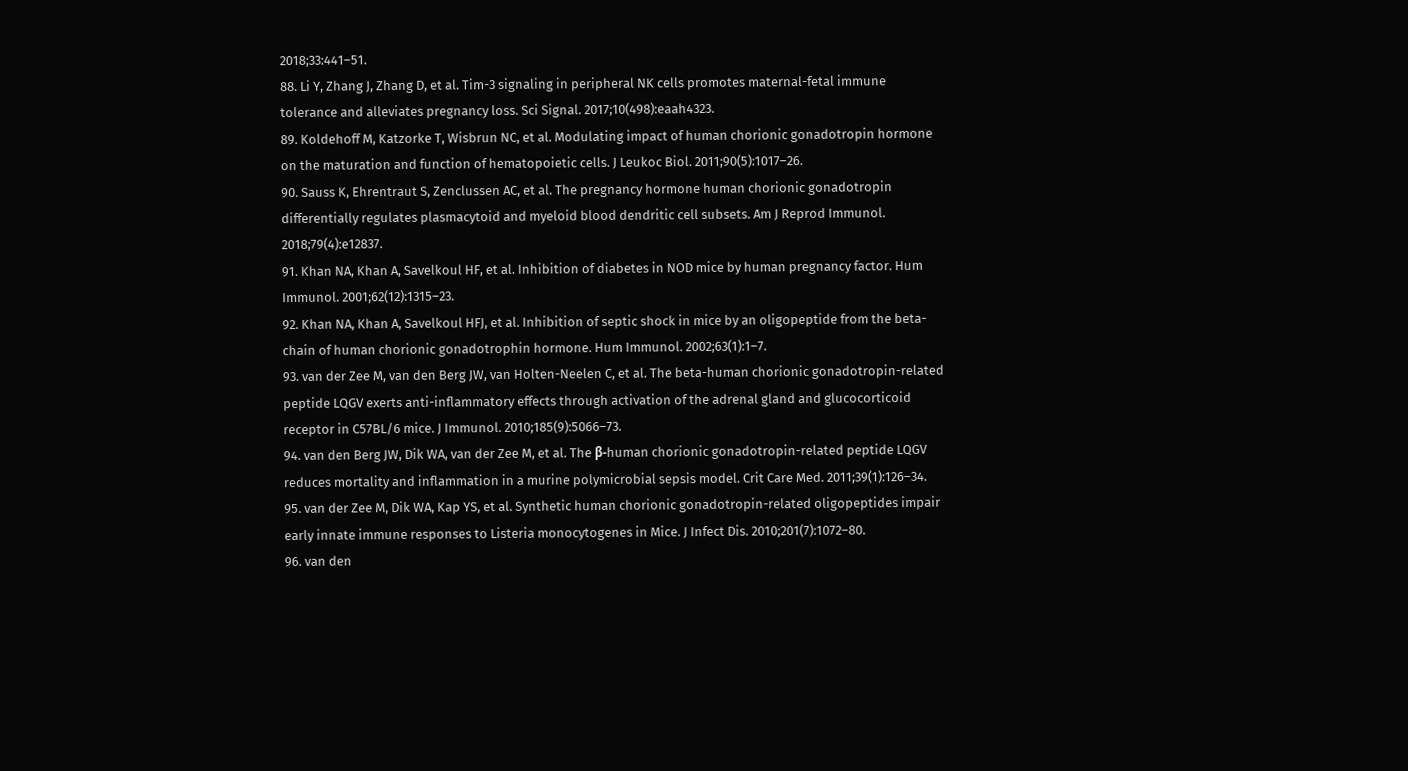2018;33:441–51.
88. Li Y, Zhang J, Zhang D, et al. Tim-3 signaling in peripheral NK cells promotes maternal-fetal immune tolerance and alleviates pregnancy loss. Sci Signal. 2017;10(498):eaah4323.
89. Koldehoff M, Katzorke T, Wisbrun NC, et al. Modulating impact of human chorionic gonadotropin hormone on the maturation and function of hematopoietic cells. J Leukoc Biol. 2011;90(5):1017–26.
90. Sauss K, Ehrentraut S, Zenclussen AC, et al. The pregnancy hormone human chorionic gonadotropin differentially regulates plasmacytoid and myeloid blood dendritic cell subsets. Am J Reprod Immunol. 2018;79(4):e12837.
91. Khan NA, Khan A, Savelkoul HF, et al. Inhibition of diabetes in NOD mice by human pregnancy factor. Hum Immunol. 2001;62(12):1315–23.
92. Khan NA, Khan A, Savelkoul HFJ, et al. Inhibition of septic shock in mice by an oligopeptide from the beta-chain of human chorionic gonadotrophin hormone. Hum Immunol. 2002;63(1):1–7.
93. van der Zee M, van den Berg JW, van Holten-Neelen C, et al. The beta-human chorionic gonadotropin-related peptide LQGV exerts anti-inflammatory effects through activation of the adrenal gland and glucocorticoid receptor in C57BL/6 mice. J Immunol. 2010;185(9):5066–73.
94. van den Berg JW, Dik WA, van der Zee M, et al. The β-human chorionic gonadotropin-related peptide LQGV reduces mortality and inflammation in a murine polymicrobial sepsis model. Crit Care Med. 2011;39(1):126–34.
95. van der Zee M, Dik WA, Kap YS, et al. Synthetic human chorionic gonadotropin-related oligopeptides impair early innate immune responses to Listeria monocytogenes in Mice. J Infect Dis. 2010;201(7):1072–80.
96. van den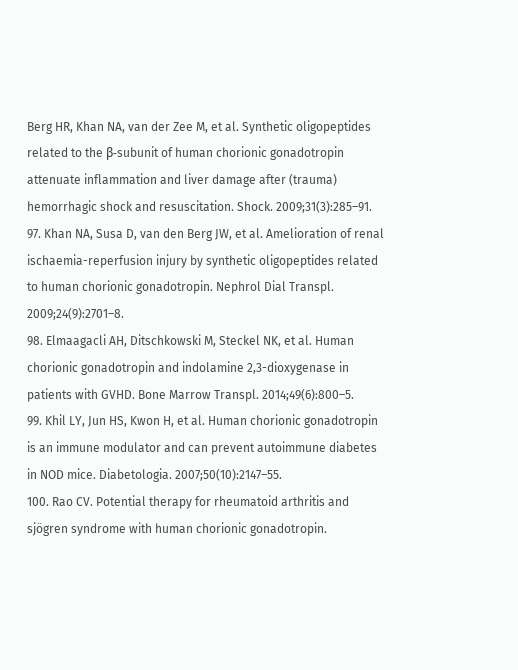Berg HR, Khan NA, van der Zee M, et al. Synthetic oligopeptides related to the β-subunit of human chorionic gonadotropin attenuate inflammation and liver damage after (trauma) hemorrhagic shock and resuscitation. Shock. 2009;31(3):285–91.
97. Khan NA, Susa D, van den Berg JW, et al. Amelioration of renal ischaemia-reperfusion injury by synthetic oligopeptides related to human chorionic gonadotropin. Nephrol Dial Transpl. 2009;24(9):2701–8.
98. Elmaagacli AH, Ditschkowski M, Steckel NK, et al. Human chorionic gonadotropin and indolamine 2,3-dioxygenase in patients with GVHD. Bone Marrow Transpl. 2014;49(6):800–5.
99. Khil LY, Jun HS, Kwon H, et al. Human chorionic gonadotropin is an immune modulator and can prevent autoimmune diabetes in NOD mice. Diabetologia. 2007;50(10):2147–55.
100. Rao CV. Potential therapy for rheumatoid arthritis and sjögren syndrome with human chorionic gonadotropin.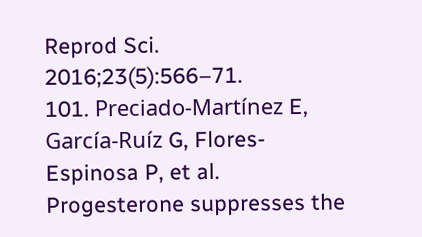Reprod Sci. 2016;23(5):566–71.
101. Preciado-Martínez E, García-Ruíz G, Flores-Espinosa P, et al. Progesterone suppresses the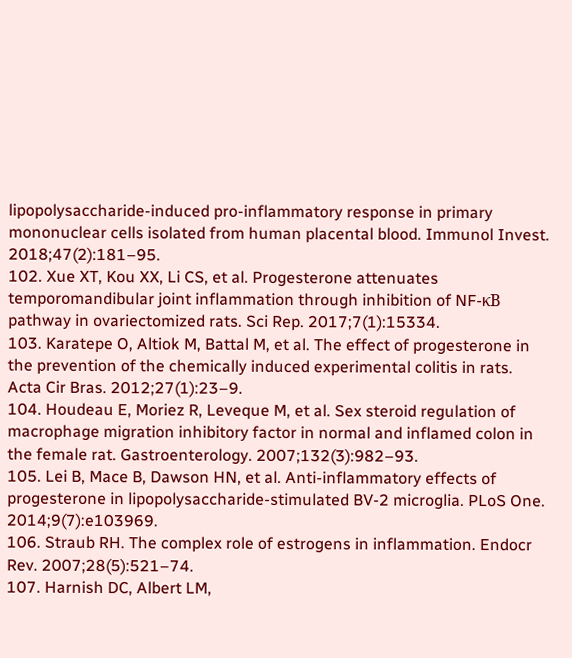lipopolysaccharide-induced pro-inflammatory response in primary mononuclear cells isolated from human placental blood. Immunol Invest. 2018;47(2):181–95.
102. Xue XT, Kou XX, Li CS, et al. Progesterone attenuates temporomandibular joint inflammation through inhibition of NF-κB pathway in ovariectomized rats. Sci Rep. 2017;7(1):15334.
103. Karatepe O, Altiok M, Battal M, et al. The effect of progesterone in the prevention of the chemically induced experimental colitis in rats. Acta Cir Bras. 2012;27(1):23–9.
104. Houdeau E, Moriez R, Leveque M, et al. Sex steroid regulation of macrophage migration inhibitory factor in normal and inflamed colon in the female rat. Gastroenterology. 2007;132(3):982–93.
105. Lei B, Mace B, Dawson HN, et al. Anti-inflammatory effects of progesterone in lipopolysaccharide-stimulated BV-2 microglia. PLoS One. 2014;9(7):e103969.
106. Straub RH. The complex role of estrogens in inflammation. Endocr Rev. 2007;28(5):521–74.
107. Harnish DC, Albert LM,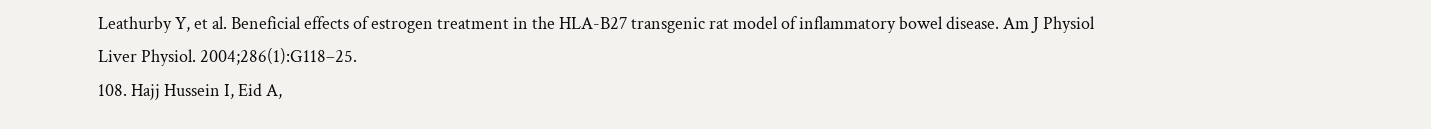Leathurby Y, et al. Beneficial effects of estrogen treatment in the HLA-B27 transgenic rat model of inflammatory bowel disease. Am J Physiol Liver Physiol. 2004;286(1):G118–25.
108. Hajj Hussein I, Eid A,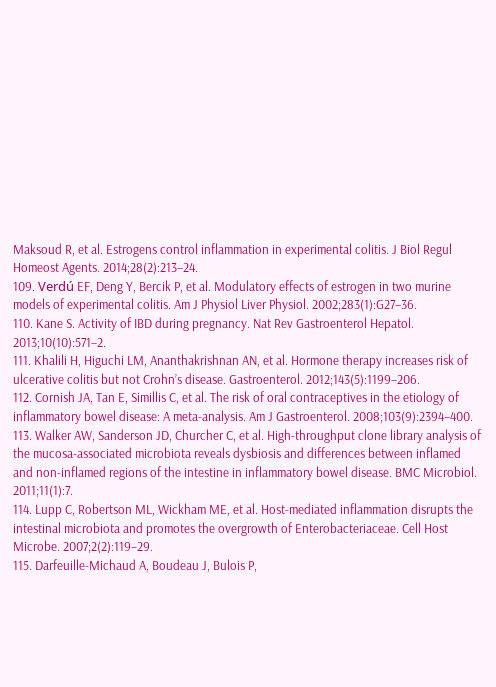Maksoud R, et al. Estrogens control inflammation in experimental colitis. J Biol Regul Homeost Agents. 2014;28(2):213–24.
109. Verdú EF, Deng Y, Bercik P, et al. Modulatory effects of estrogen in two murine models of experimental colitis. Am J Physiol Liver Physiol. 2002;283(1):G27–36.
110. Kane S. Activity of IBD during pregnancy. Nat Rev Gastroenterol Hepatol. 2013;10(10):571–2.
111. Khalili H, Higuchi LM, Ananthakrishnan AN, et al. Hormone therapy increases risk of ulcerative colitis but not Crohn’s disease. Gastroenterol. 2012;143(5):1199–206.
112. Cornish JA, Tan E, Simillis C, et al. The risk of oral contraceptives in the etiology of inflammatory bowel disease: A meta-analysis. Am J Gastroenterol. 2008;103(9):2394–400.
113. Walker AW, Sanderson JD, Churcher C, et al. High-throughput clone library analysis of the mucosa-associated microbiota reveals dysbiosis and differences between inflamed and non-inflamed regions of the intestine in inflammatory bowel disease. BMC Microbiol. 2011;11(1):7.
114. Lupp C, Robertson ML, Wickham ME, et al. Host-mediated inflammation disrupts the intestinal microbiota and promotes the overgrowth of Enterobacteriaceae. Cell Host Microbe. 2007;2(2):119–29.
115. Darfeuille-Michaud A, Boudeau J, Bulois P,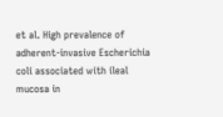et al. High prevalence of adherent-invasive Escherichia coli associated with ileal mucosa in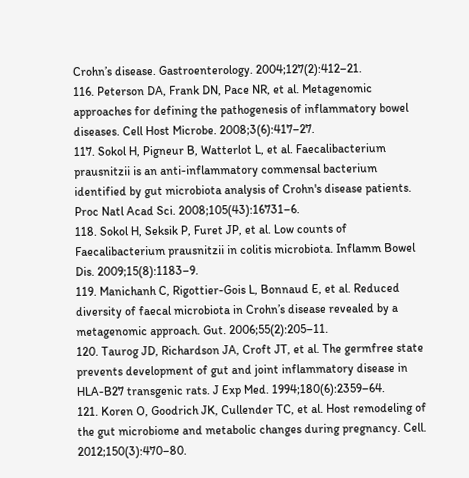Crohn’s disease. Gastroenterology. 2004;127(2):412–21.
116. Peterson DA, Frank DN, Pace NR, et al. Metagenomic approaches for defining the pathogenesis of inflammatory bowel diseases. Cell Host Microbe. 2008;3(6):417–27.
117. Sokol H, Pigneur B, Watterlot L, et al. Faecalibacterium prausnitzii is an anti-inflammatory commensal bacterium identified by gut microbiota analysis of Crohn's disease patients. Proc Natl Acad Sci. 2008;105(43):16731–6.
118. Sokol H, Seksik P, Furet JP, et al. Low counts of Faecalibacterium prausnitzii in colitis microbiota. Inflamm Bowel Dis. 2009;15(8):1183–9.
119. Manichanh C, Rigottier-Gois L, Bonnaud E, et al. Reduced diversity of faecal microbiota in Crohn’s disease revealed by a metagenomic approach. Gut. 2006;55(2):205–11.
120. Taurog JD, Richardson JA, Croft JT, et al. The germfree state prevents development of gut and joint inflammatory disease in HLA-B27 transgenic rats. J Exp Med. 1994;180(6):2359–64.
121. Koren O, Goodrich JK, Cullender TC, et al. Host remodeling of the gut microbiome and metabolic changes during pregnancy. Cell. 2012;150(3):470–80.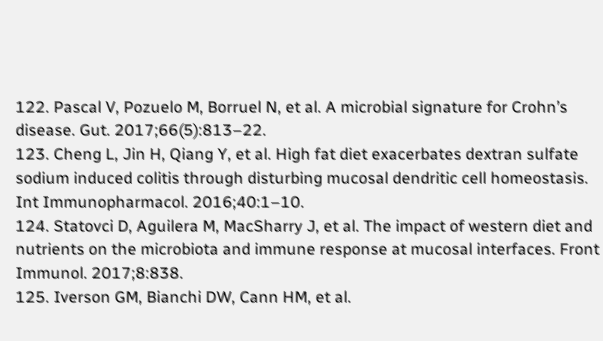122. Pascal V, Pozuelo M, Borruel N, et al. A microbial signature for Crohn’s disease. Gut. 2017;66(5):813–22.
123. Cheng L, Jin H, Qiang Y, et al. High fat diet exacerbates dextran sulfate sodium induced colitis through disturbing mucosal dendritic cell homeostasis. Int Immunopharmacol. 2016;40:1–10.
124. Statovci D, Aguilera M, MacSharry J, et al. The impact of western diet and nutrients on the microbiota and immune response at mucosal interfaces. Front Immunol. 2017;8:838.
125. Iverson GM, Bianchi DW, Cann HM, et al.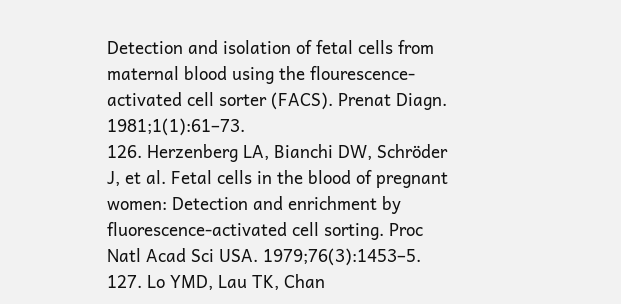Detection and isolation of fetal cells from maternal blood using the flourescence-activated cell sorter (FACS). Prenat Diagn. 1981;1(1):61–73.
126. Herzenberg LA, Bianchi DW, Schröder J, et al. Fetal cells in the blood of pregnant women: Detection and enrichment by fluorescence-activated cell sorting. Proc Natl Acad Sci USA. 1979;76(3):1453–5.
127. Lo YMD, Lau TK, Chan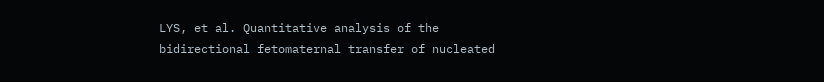LYS, et al. Quantitative analysis of the bidirectional fetomaternal transfer of nucleated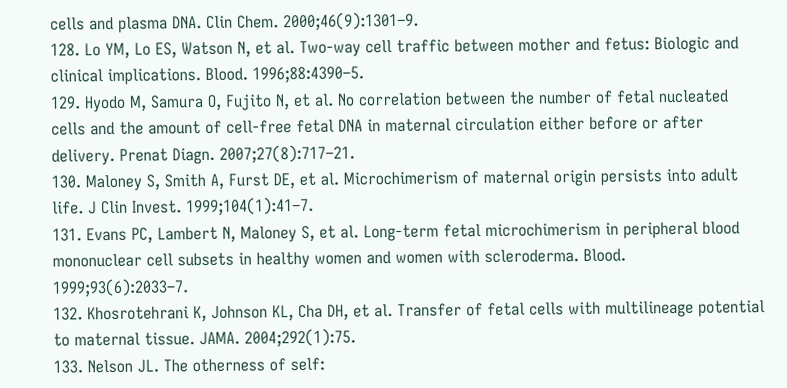cells and plasma DNA. Clin Chem. 2000;46(9):1301–9.
128. Lo YM, Lo ES, Watson N, et al. Two-way cell traffic between mother and fetus: Biologic and clinical implications. Blood. 1996;88:4390–5.
129. Hyodo M, Samura O, Fujito N, et al. No correlation between the number of fetal nucleated cells and the amount of cell-free fetal DNA in maternal circulation either before or after delivery. Prenat Diagn. 2007;27(8):717–21.
130. Maloney S, Smith A, Furst DE, et al. Microchimerism of maternal origin persists into adult life. J Clin Invest. 1999;104(1):41–7.
131. Evans PC, Lambert N, Maloney S, et al. Long-term fetal microchimerism in peripheral blood mononuclear cell subsets in healthy women and women with scleroderma. Blood. 1999;93(6):2033–7.
132. Khosrotehrani K, Johnson KL, Cha DH, et al. Transfer of fetal cells with multilineage potential to maternal tissue. JAMA. 2004;292(1):75.
133. Nelson JL. The otherness of self: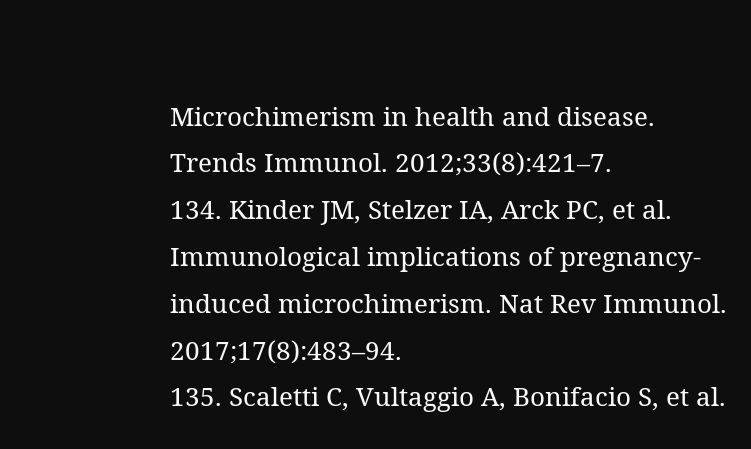Microchimerism in health and disease. Trends Immunol. 2012;33(8):421–7.
134. Kinder JM, Stelzer IA, Arck PC, et al. Immunological implications of pregnancy-induced microchimerism. Nat Rev Immunol. 2017;17(8):483–94.
135. Scaletti C, Vultaggio A, Bonifacio S, et al.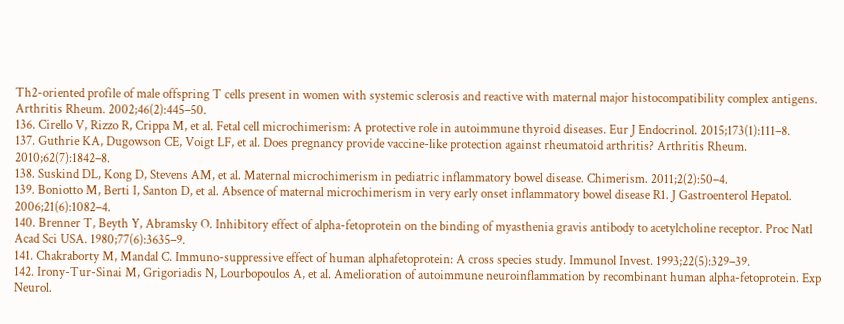Th2-oriented profile of male offspring T cells present in women with systemic sclerosis and reactive with maternal major histocompatibility complex antigens. Arthritis Rheum. 2002;46(2):445–50.
136. Cirello V, Rizzo R, Crippa M, et al. Fetal cell microchimerism: A protective role in autoimmune thyroid diseases. Eur J Endocrinol. 2015;173(1):111–8.
137. Guthrie KA, Dugowson CE, Voigt LF, et al. Does pregnancy provide vaccine-like protection against rheumatoid arthritis? Arthritis Rheum. 2010;62(7):1842–8.
138. Suskind DL, Kong D, Stevens AM, et al. Maternal microchimerism in pediatric inflammatory bowel disease. Chimerism. 2011;2(2):50–4.
139. Boniotto M, Berti I, Santon D, et al. Absence of maternal microchimerism in very early onset inflammatory bowel disease R1. J Gastroenterol Hepatol. 2006;21(6):1082–4.
140. Brenner T, Beyth Y, Abramsky O. Inhibitory effect of alpha-fetoprotein on the binding of myasthenia gravis antibody to acetylcholine receptor. Proc Natl Acad Sci USA. 1980;77(6):3635–9.
141. Chakraborty M, Mandal C. Immuno-suppressive effect of human alphafetoprotein: A cross species study. Immunol Invest. 1993;22(5):329–39.
142. Irony-Tur-Sinai M, Grigoriadis N, Lourbopoulos A, et al. Amelioration of autoimmune neuroinflammation by recombinant human alpha-fetoprotein. Exp Neurol.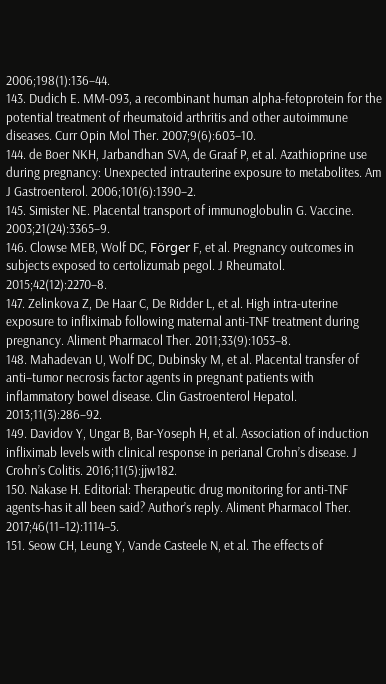2006;198(1):136–44.
143. Dudich E. MM-093, a recombinant human alpha-fetoprotein for the potential treatment of rheumatoid arthritis and other autoimmune diseases. Curr Opin Mol Ther. 2007;9(6):603–10.
144. de Boer NKH, Jarbandhan SVA, de Graaf P, et al. Azathioprine use during pregnancy: Unexpected intrauterine exposure to metabolites. Am J Gastroenterol. 2006;101(6):1390–2.
145. Simister NE. Placental transport of immunoglobulin G. Vaccine. 2003;21(24):3365–9.
146. Clowse MEB, Wolf DC, Förger F, et al. Pregnancy outcomes in subjects exposed to certolizumab pegol. J Rheumatol. 2015;42(12):2270–8.
147. Zelinkova Z, De Haar C, De Ridder L, et al. High intra-uterine exposure to infliximab following maternal anti-TNF treatment during pregnancy. Aliment Pharmacol Ther. 2011;33(9):1053–8.
148. Mahadevan U, Wolf DC, Dubinsky M, et al. Placental transfer of anti–tumor necrosis factor agents in pregnant patients with inflammatory bowel disease. Clin Gastroenterol Hepatol. 2013;11(3):286–92.
149. Davidov Y, Ungar B, Bar-Yoseph H, et al. Association of induction infliximab levels with clinical response in perianal Crohn’s disease. J Crohn’s Colitis. 2016;11(5):jjw182.
150. Nakase H. Editorial: Therapeutic drug monitoring for anti-TNF agents-has it all been said? Author’s reply. Aliment Pharmacol Ther. 2017;46(11–12):1114–5.
151. Seow CH, Leung Y, Vande Casteele N, et al. The effects of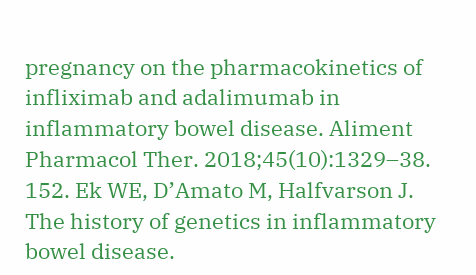pregnancy on the pharmacokinetics of infliximab and adalimumab in inflammatory bowel disease. Aliment Pharmacol Ther. 2018;45(10):1329–38.
152. Ek WE, D’Amato M, Halfvarson J. The history of genetics in inflammatory bowel disease.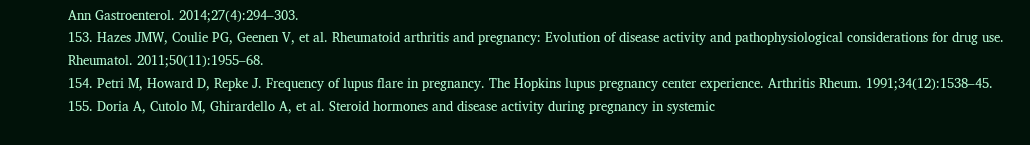Ann Gastroenterol. 2014;27(4):294–303.
153. Hazes JMW, Coulie PG, Geenen V, et al. Rheumatoid arthritis and pregnancy: Evolution of disease activity and pathophysiological considerations for drug use. Rheumatol. 2011;50(11):1955–68.
154. Petri M, Howard D, Repke J. Frequency of lupus flare in pregnancy. The Hopkins lupus pregnancy center experience. Arthritis Rheum. 1991;34(12):1538–45.
155. Doria A, Cutolo M, Ghirardello A, et al. Steroid hormones and disease activity during pregnancy in systemic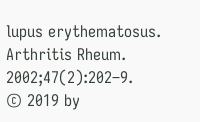lupus erythematosus. Arthritis Rheum. 2002;47(2):202–9.
© 2019 by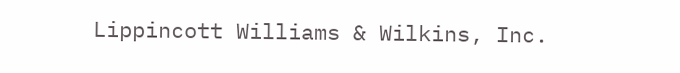Lippincott Williams & Wilkins, Inc.